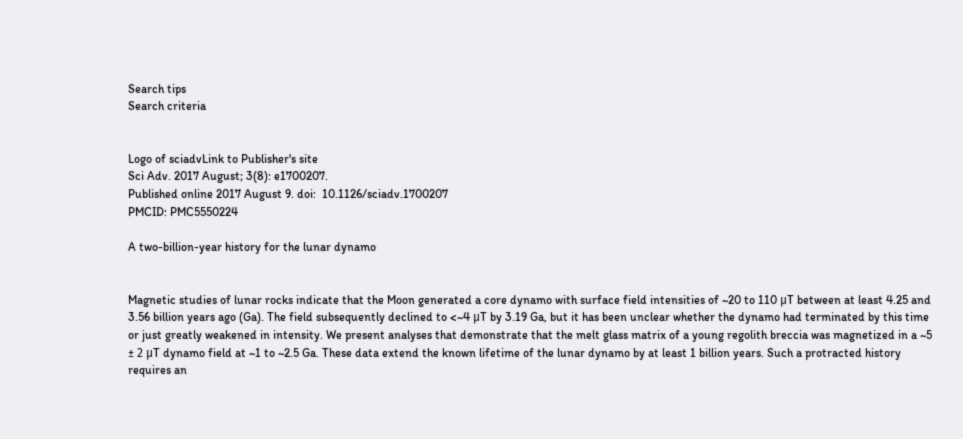Search tips
Search criteria


Logo of sciadvLink to Publisher's site
Sci Adv. 2017 August; 3(8): e1700207.
Published online 2017 August 9. doi:  10.1126/sciadv.1700207
PMCID: PMC5550224

A two-billion-year history for the lunar dynamo


Magnetic studies of lunar rocks indicate that the Moon generated a core dynamo with surface field intensities of ~20 to 110 μT between at least 4.25 and 3.56 billion years ago (Ga). The field subsequently declined to <~4 μT by 3.19 Ga, but it has been unclear whether the dynamo had terminated by this time or just greatly weakened in intensity. We present analyses that demonstrate that the melt glass matrix of a young regolith breccia was magnetized in a ~5 ± 2 μT dynamo field at ~1 to ~2.5 Ga. These data extend the known lifetime of the lunar dynamo by at least 1 billion years. Such a protracted history requires an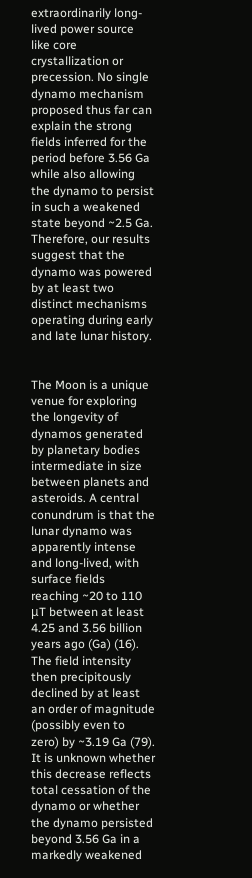extraordinarily long-lived power source like core crystallization or precession. No single dynamo mechanism proposed thus far can explain the strong fields inferred for the period before 3.56 Ga while also allowing the dynamo to persist in such a weakened state beyond ~2.5 Ga. Therefore, our results suggest that the dynamo was powered by at least two distinct mechanisms operating during early and late lunar history.


The Moon is a unique venue for exploring the longevity of dynamos generated by planetary bodies intermediate in size between planets and asteroids. A central conundrum is that the lunar dynamo was apparently intense and long-lived, with surface fields reaching ~20 to 110 μT between at least 4.25 and 3.56 billion years ago (Ga) (16). The field intensity then precipitously declined by at least an order of magnitude (possibly even to zero) by ~3.19 Ga (79). It is unknown whether this decrease reflects total cessation of the dynamo or whether the dynamo persisted beyond 3.56 Ga in a markedly weakened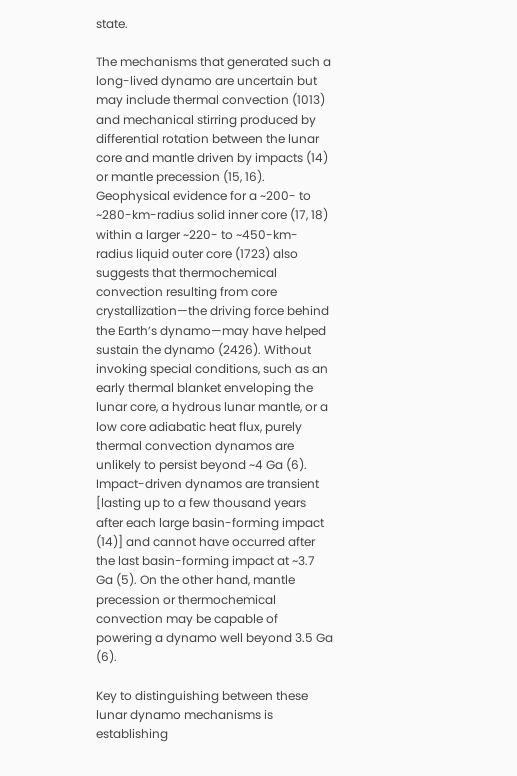state.

The mechanisms that generated such a long-lived dynamo are uncertain but may include thermal convection (1013) and mechanical stirring produced by differential rotation between the lunar core and mantle driven by impacts (14) or mantle precession (15, 16). Geophysical evidence for a ~200- to ~280-km-radius solid inner core (17, 18) within a larger ~220- to ~450-km-radius liquid outer core (1723) also suggests that thermochemical convection resulting from core crystallization—the driving force behind the Earth’s dynamo—may have helped sustain the dynamo (2426). Without invoking special conditions, such as an early thermal blanket enveloping the lunar core, a hydrous lunar mantle, or a low core adiabatic heat flux, purely thermal convection dynamos are unlikely to persist beyond ~4 Ga (6). Impact-driven dynamos are transient [lasting up to a few thousand years after each large basin-forming impact (14)] and cannot have occurred after the last basin-forming impact at ~3.7 Ga (5). On the other hand, mantle precession or thermochemical convection may be capable of powering a dynamo well beyond 3.5 Ga (6).

Key to distinguishing between these lunar dynamo mechanisms is establishing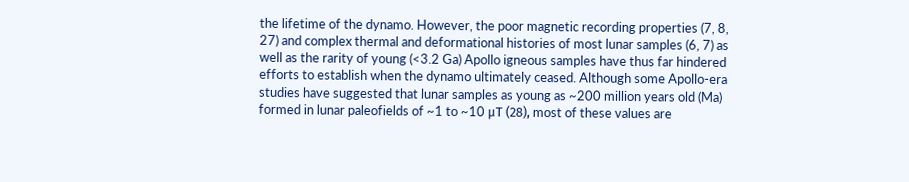the lifetime of the dynamo. However, the poor magnetic recording properties (7, 8, 27) and complex thermal and deformational histories of most lunar samples (6, 7) as well as the rarity of young (<3.2 Ga) Apollo igneous samples have thus far hindered efforts to establish when the dynamo ultimately ceased. Although some Apollo-era studies have suggested that lunar samples as young as ~200 million years old (Ma) formed in lunar paleofields of ~1 to ~10 μT (28), most of these values are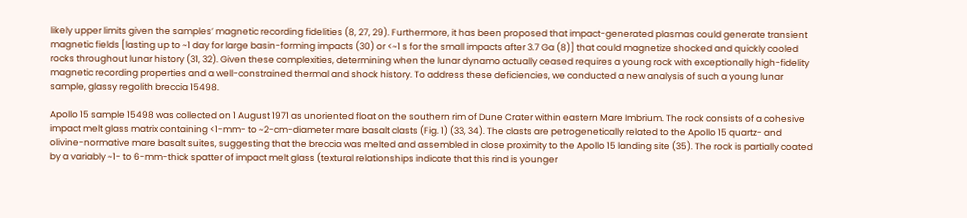likely upper limits given the samples’ magnetic recording fidelities (8, 27, 29). Furthermore, it has been proposed that impact-generated plasmas could generate transient magnetic fields [lasting up to ~1 day for large basin-forming impacts (30) or <~1 s for the small impacts after 3.7 Ga (8)] that could magnetize shocked and quickly cooled rocks throughout lunar history (31, 32). Given these complexities, determining when the lunar dynamo actually ceased requires a young rock with exceptionally high-fidelity magnetic recording properties and a well-constrained thermal and shock history. To address these deficiencies, we conducted a new analysis of such a young lunar sample, glassy regolith breccia 15498.

Apollo 15 sample 15498 was collected on 1 August 1971 as unoriented float on the southern rim of Dune Crater within eastern Mare Imbrium. The rock consists of a cohesive impact melt glass matrix containing <1-mm- to ~2-cm-diameter mare basalt clasts (Fig. 1) (33, 34). The clasts are petrogenetically related to the Apollo 15 quartz- and olivine-normative mare basalt suites, suggesting that the breccia was melted and assembled in close proximity to the Apollo 15 landing site (35). The rock is partially coated by a variably ~1- to 6-mm-thick spatter of impact melt glass (textural relationships indicate that this rind is younger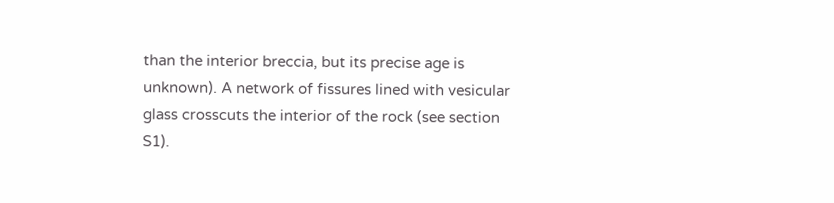than the interior breccia, but its precise age is unknown). A network of fissures lined with vesicular glass crosscuts the interior of the rock (see section S1).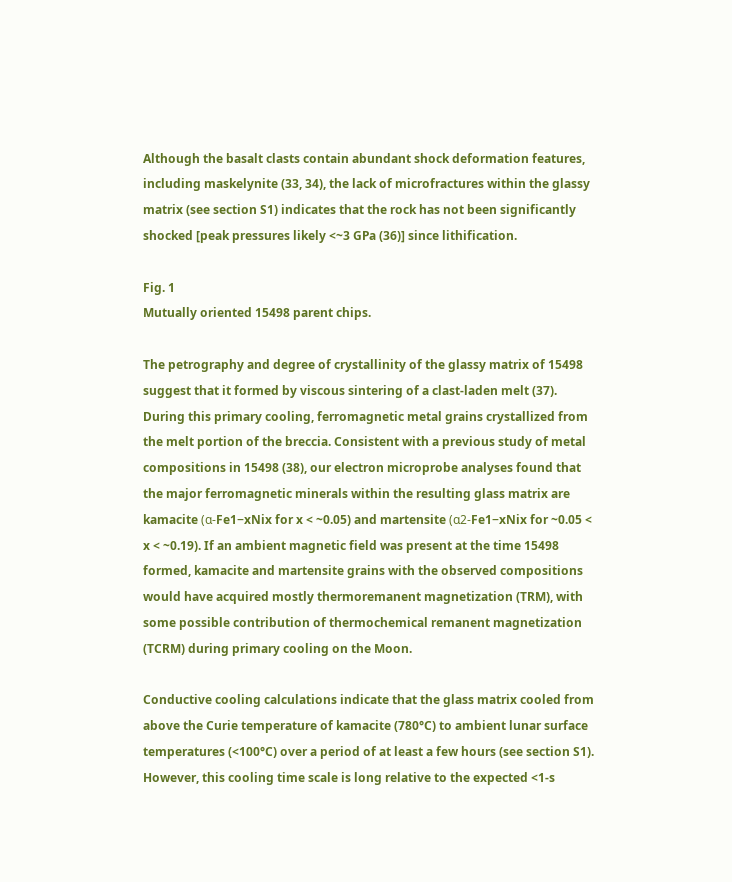Although the basalt clasts contain abundant shock deformation features, including maskelynite (33, 34), the lack of microfractures within the glassy matrix (see section S1) indicates that the rock has not been significantly shocked [peak pressures likely <~3 GPa (36)] since lithification.

Fig. 1
Mutually oriented 15498 parent chips.

The petrography and degree of crystallinity of the glassy matrix of 15498 suggest that it formed by viscous sintering of a clast-laden melt (37). During this primary cooling, ferromagnetic metal grains crystallized from the melt portion of the breccia. Consistent with a previous study of metal compositions in 15498 (38), our electron microprobe analyses found that the major ferromagnetic minerals within the resulting glass matrix are kamacite (α-Fe1−xNix for x < ~0.05) and martensite (α2-Fe1−xNix for ~0.05 < x < ~0.19). If an ambient magnetic field was present at the time 15498 formed, kamacite and martensite grains with the observed compositions would have acquired mostly thermoremanent magnetization (TRM), with some possible contribution of thermochemical remanent magnetization (TCRM) during primary cooling on the Moon.

Conductive cooling calculations indicate that the glass matrix cooled from above the Curie temperature of kamacite (780°C) to ambient lunar surface temperatures (<100°C) over a period of at least a few hours (see section S1). However, this cooling time scale is long relative to the expected <1-s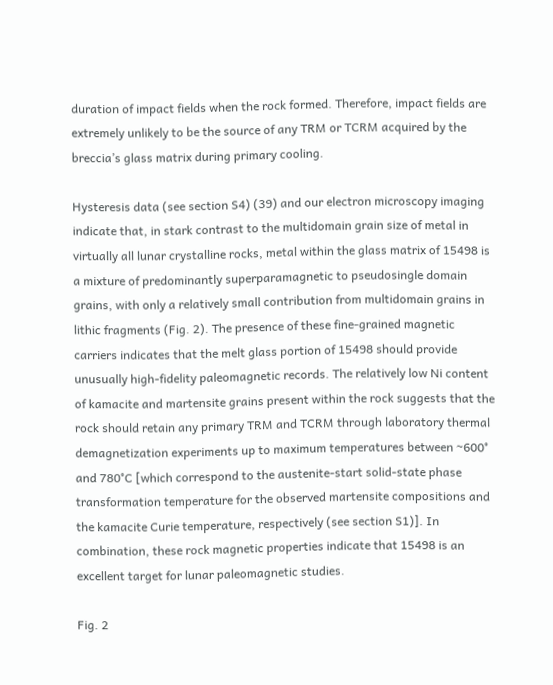duration of impact fields when the rock formed. Therefore, impact fields are extremely unlikely to be the source of any TRM or TCRM acquired by the breccia’s glass matrix during primary cooling.

Hysteresis data (see section S4) (39) and our electron microscopy imaging indicate that, in stark contrast to the multidomain grain size of metal in virtually all lunar crystalline rocks, metal within the glass matrix of 15498 is a mixture of predominantly superparamagnetic to pseudosingle domain grains, with only a relatively small contribution from multidomain grains in lithic fragments (Fig. 2). The presence of these fine-grained magnetic carriers indicates that the melt glass portion of 15498 should provide unusually high-fidelity paleomagnetic records. The relatively low Ni content of kamacite and martensite grains present within the rock suggests that the rock should retain any primary TRM and TCRM through laboratory thermal demagnetization experiments up to maximum temperatures between ~600° and 780°C [which correspond to the austenite-start solid-state phase transformation temperature for the observed martensite compositions and the kamacite Curie temperature, respectively (see section S1)]. In combination, these rock magnetic properties indicate that 15498 is an excellent target for lunar paleomagnetic studies.

Fig. 2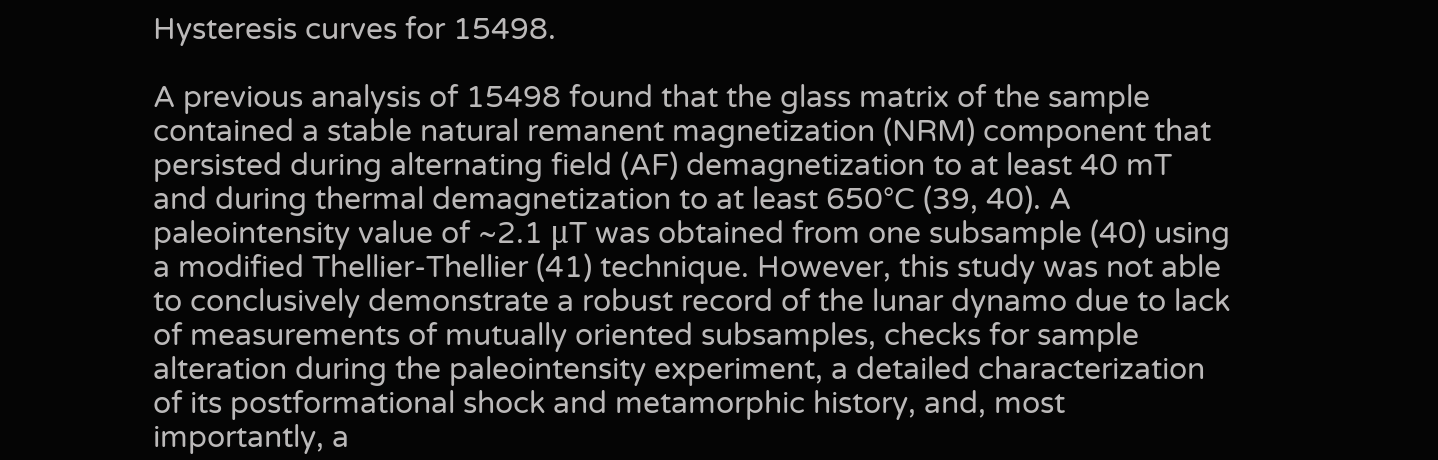Hysteresis curves for 15498.

A previous analysis of 15498 found that the glass matrix of the sample contained a stable natural remanent magnetization (NRM) component that persisted during alternating field (AF) demagnetization to at least 40 mT and during thermal demagnetization to at least 650°C (39, 40). A paleointensity value of ~2.1 μT was obtained from one subsample (40) using a modified Thellier-Thellier (41) technique. However, this study was not able to conclusively demonstrate a robust record of the lunar dynamo due to lack of measurements of mutually oriented subsamples, checks for sample alteration during the paleointensity experiment, a detailed characterization of its postformational shock and metamorphic history, and, most importantly, a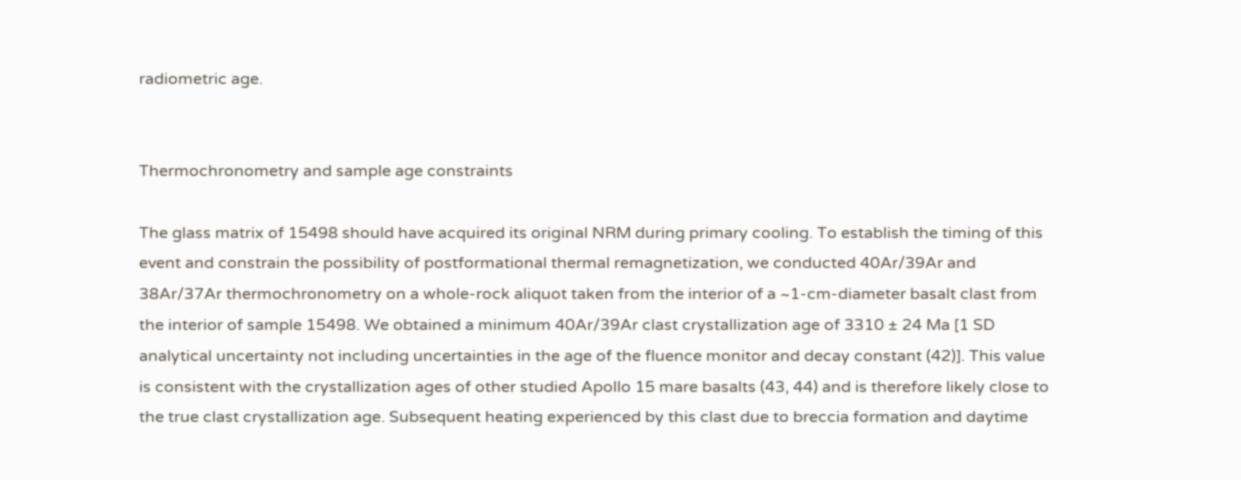radiometric age.


Thermochronometry and sample age constraints

The glass matrix of 15498 should have acquired its original NRM during primary cooling. To establish the timing of this event and constrain the possibility of postformational thermal remagnetization, we conducted 40Ar/39Ar and 38Ar/37Ar thermochronometry on a whole-rock aliquot taken from the interior of a ~1-cm-diameter basalt clast from the interior of sample 15498. We obtained a minimum 40Ar/39Ar clast crystallization age of 3310 ± 24 Ma [1 SD analytical uncertainty not including uncertainties in the age of the fluence monitor and decay constant (42)]. This value is consistent with the crystallization ages of other studied Apollo 15 mare basalts (43, 44) and is therefore likely close to the true clast crystallization age. Subsequent heating experienced by this clast due to breccia formation and daytime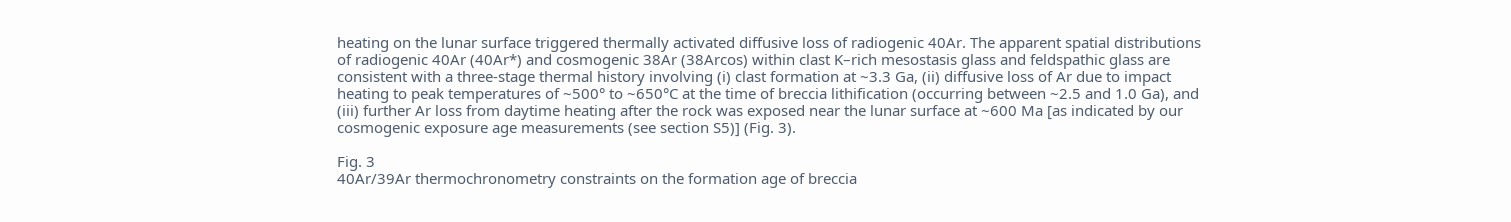heating on the lunar surface triggered thermally activated diffusive loss of radiogenic 40Ar. The apparent spatial distributions of radiogenic 40Ar (40Ar*) and cosmogenic 38Ar (38Arcos) within clast K–rich mesostasis glass and feldspathic glass are consistent with a three-stage thermal history involving (i) clast formation at ~3.3 Ga, (ii) diffusive loss of Ar due to impact heating to peak temperatures of ~500° to ~650°C at the time of breccia lithification (occurring between ~2.5 and 1.0 Ga), and (iii) further Ar loss from daytime heating after the rock was exposed near the lunar surface at ~600 Ma [as indicated by our cosmogenic exposure age measurements (see section S5)] (Fig. 3).

Fig. 3
40Ar/39Ar thermochronometry constraints on the formation age of breccia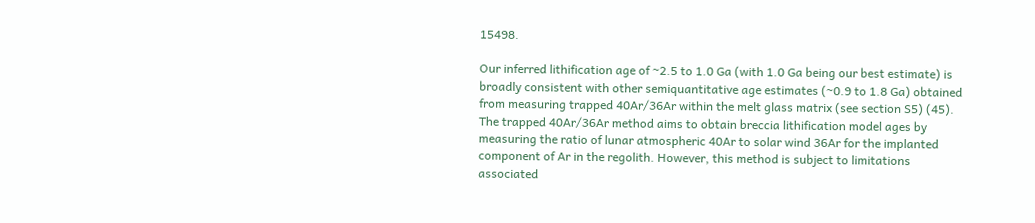15498.

Our inferred lithification age of ~2.5 to 1.0 Ga (with 1.0 Ga being our best estimate) is broadly consistent with other semiquantitative age estimates (~0.9 to 1.8 Ga) obtained from measuring trapped 40Ar/36Ar within the melt glass matrix (see section S5) (45). The trapped 40Ar/36Ar method aims to obtain breccia lithification model ages by measuring the ratio of lunar atmospheric 40Ar to solar wind 36Ar for the implanted component of Ar in the regolith. However, this method is subject to limitations associated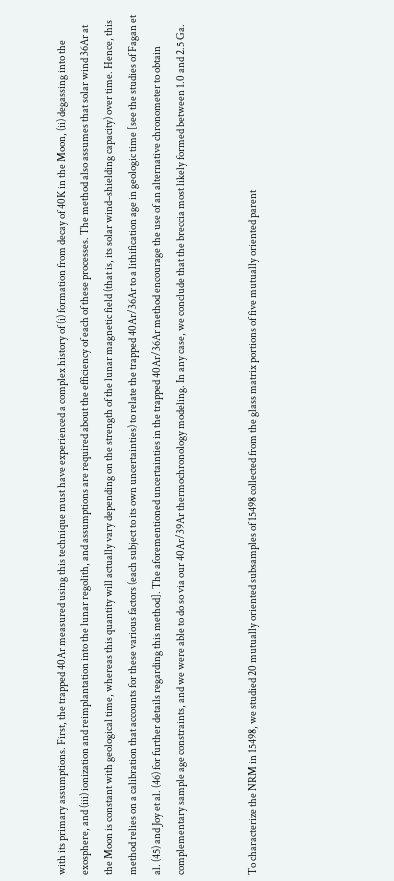with its primary assumptions. First, the trapped 40Ar measured using this technique must have experienced a complex history of (i) formation from decay of 40K in the Moon, (ii) degassing into the exosphere, and (iii) ionization and reimplantation into the lunar regolith, and assumptions are required about the efficiency of each of these processes. The method also assumes that solar wind 36Ar at the Moon is constant with geological time, whereas this quantity will actually vary depending on the strength of the lunar magnetic field (that is, its solar wind–shielding capacity) over time. Hence, this method relies on a calibration that accounts for these various factors (each subject to its own uncertainties) to relate the trapped 40Ar/36Ar to a lithification age in geologic time [see the studies of Fagan et al. (45) and Joy et al. (46) for further details regarding this method]. The aforementioned uncertainties in the trapped 40Ar/36Ar method encourage the use of an alternative chronometer to obtain complementary sample age constraints, and we were able to do so via our 40Ar/39Ar thermochronology modeling. In any case, we conclude that the breccia most likely formed between 1.0 and 2.5 Ga.


To characterize the NRM in 15498, we studied 20 mutually oriented subsamples of 15498 collected from the glass matrix portions of five mutually oriented parent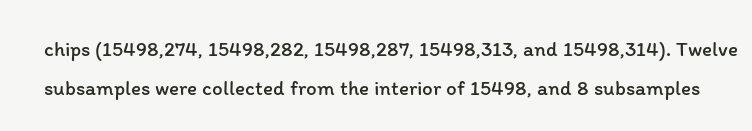chips (15498,274, 15498,282, 15498,287, 15498,313, and 15498,314). Twelve subsamples were collected from the interior of 15498, and 8 subsamples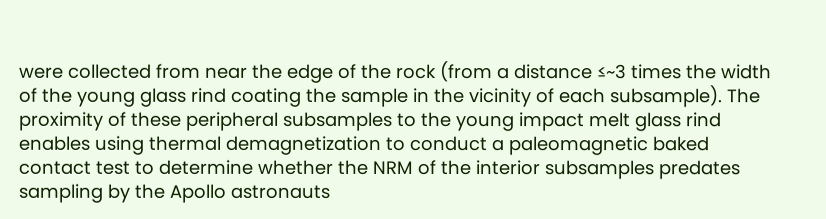were collected from near the edge of the rock (from a distance ≤~3 times the width of the young glass rind coating the sample in the vicinity of each subsample). The proximity of these peripheral subsamples to the young impact melt glass rind enables using thermal demagnetization to conduct a paleomagnetic baked contact test to determine whether the NRM of the interior subsamples predates sampling by the Apollo astronauts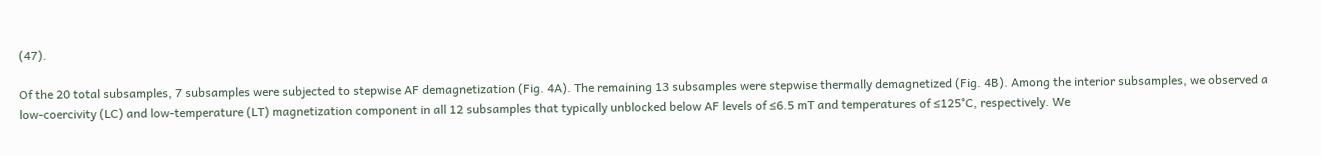(47).

Of the 20 total subsamples, 7 subsamples were subjected to stepwise AF demagnetization (Fig. 4A). The remaining 13 subsamples were stepwise thermally demagnetized (Fig. 4B). Among the interior subsamples, we observed a low-coercivity (LC) and low-temperature (LT) magnetization component in all 12 subsamples that typically unblocked below AF levels of ≤6.5 mT and temperatures of ≤125°C, respectively. We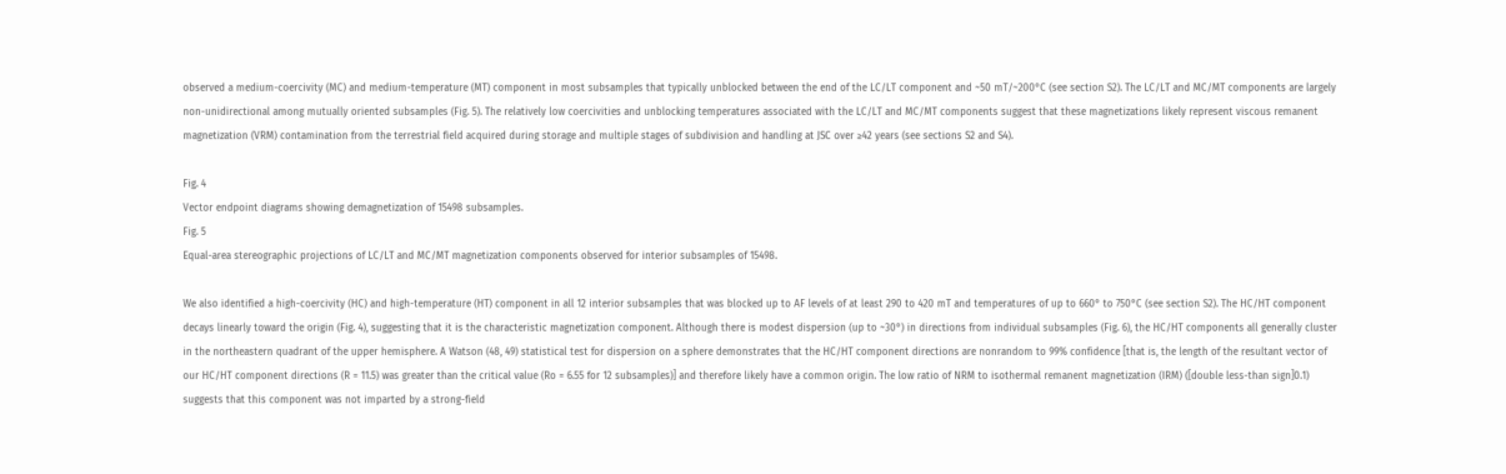observed a medium-coercivity (MC) and medium-temperature (MT) component in most subsamples that typically unblocked between the end of the LC/LT component and ~50 mT/~200°C (see section S2). The LC/LT and MC/MT components are largely non-unidirectional among mutually oriented subsamples (Fig. 5). The relatively low coercivities and unblocking temperatures associated with the LC/LT and MC/MT components suggest that these magnetizations likely represent viscous remanent magnetization (VRM) contamination from the terrestrial field acquired during storage and multiple stages of subdivision and handling at JSC over ≥42 years (see sections S2 and S4).

Fig. 4
Vector endpoint diagrams showing demagnetization of 15498 subsamples.
Fig. 5
Equal-area stereographic projections of LC/LT and MC/MT magnetization components observed for interior subsamples of 15498.

We also identified a high-coercivity (HC) and high-temperature (HT) component in all 12 interior subsamples that was blocked up to AF levels of at least 290 to 420 mT and temperatures of up to 660° to 750°C (see section S2). The HC/HT component decays linearly toward the origin (Fig. 4), suggesting that it is the characteristic magnetization component. Although there is modest dispersion (up to ~30°) in directions from individual subsamples (Fig. 6), the HC/HT components all generally cluster in the northeastern quadrant of the upper hemisphere. A Watson (48, 49) statistical test for dispersion on a sphere demonstrates that the HC/HT component directions are nonrandom to 99% confidence [that is, the length of the resultant vector of our HC/HT component directions (R = 11.5) was greater than the critical value (Ro = 6.55 for 12 subsamples)] and therefore likely have a common origin. The low ratio of NRM to isothermal remanent magnetization (IRM) ([double less-than sign]0.1) suggests that this component was not imparted by a strong-field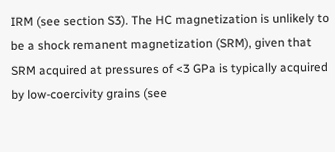IRM (see section S3). The HC magnetization is unlikely to be a shock remanent magnetization (SRM), given that SRM acquired at pressures of <3 GPa is typically acquired by low-coercivity grains (see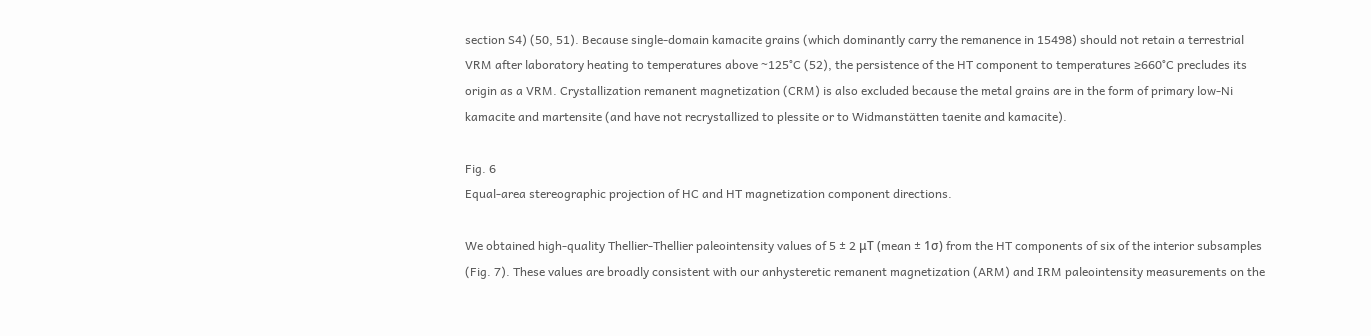section S4) (50, 51). Because single-domain kamacite grains (which dominantly carry the remanence in 15498) should not retain a terrestrial VRM after laboratory heating to temperatures above ~125°C (52), the persistence of the HT component to temperatures ≥660°C precludes its origin as a VRM. Crystallization remanent magnetization (CRM) is also excluded because the metal grains are in the form of primary low-Ni kamacite and martensite (and have not recrystallized to plessite or to Widmanstätten taenite and kamacite).

Fig. 6
Equal-area stereographic projection of HC and HT magnetization component directions.

We obtained high-quality Thellier-Thellier paleointensity values of 5 ± 2 μT (mean ± 1σ) from the HT components of six of the interior subsamples (Fig. 7). These values are broadly consistent with our anhysteretic remanent magnetization (ARM) and IRM paleointensity measurements on the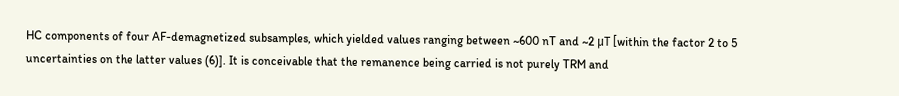HC components of four AF-demagnetized subsamples, which yielded values ranging between ~600 nT and ~2 μT [within the factor 2 to 5 uncertainties on the latter values (6)]. It is conceivable that the remanence being carried is not purely TRM and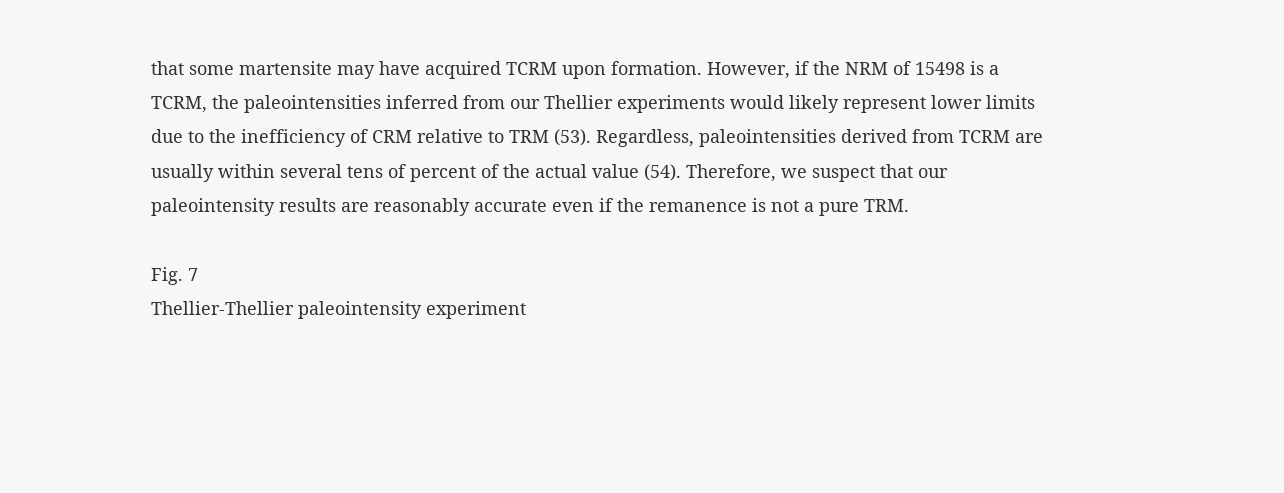that some martensite may have acquired TCRM upon formation. However, if the NRM of 15498 is a TCRM, the paleointensities inferred from our Thellier experiments would likely represent lower limits due to the inefficiency of CRM relative to TRM (53). Regardless, paleointensities derived from TCRM are usually within several tens of percent of the actual value (54). Therefore, we suspect that our paleointensity results are reasonably accurate even if the remanence is not a pure TRM.

Fig. 7
Thellier-Thellier paleointensity experiment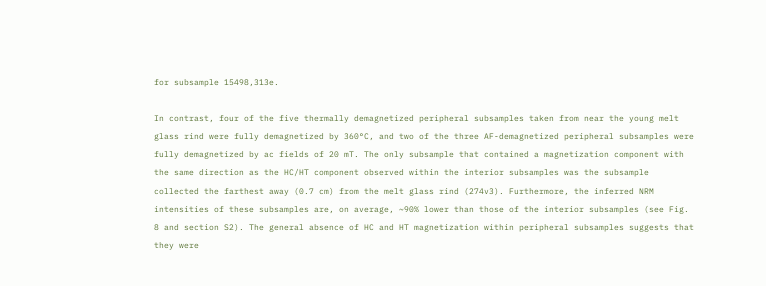for subsample 15498,313e.

In contrast, four of the five thermally demagnetized peripheral subsamples taken from near the young melt glass rind were fully demagnetized by 360°C, and two of the three AF-demagnetized peripheral subsamples were fully demagnetized by ac fields of 20 mT. The only subsample that contained a magnetization component with the same direction as the HC/HT component observed within the interior subsamples was the subsample collected the farthest away (0.7 cm) from the melt glass rind (274v3). Furthermore, the inferred NRM intensities of these subsamples are, on average, ~90% lower than those of the interior subsamples (see Fig. 8 and section S2). The general absence of HC and HT magnetization within peripheral subsamples suggests that they were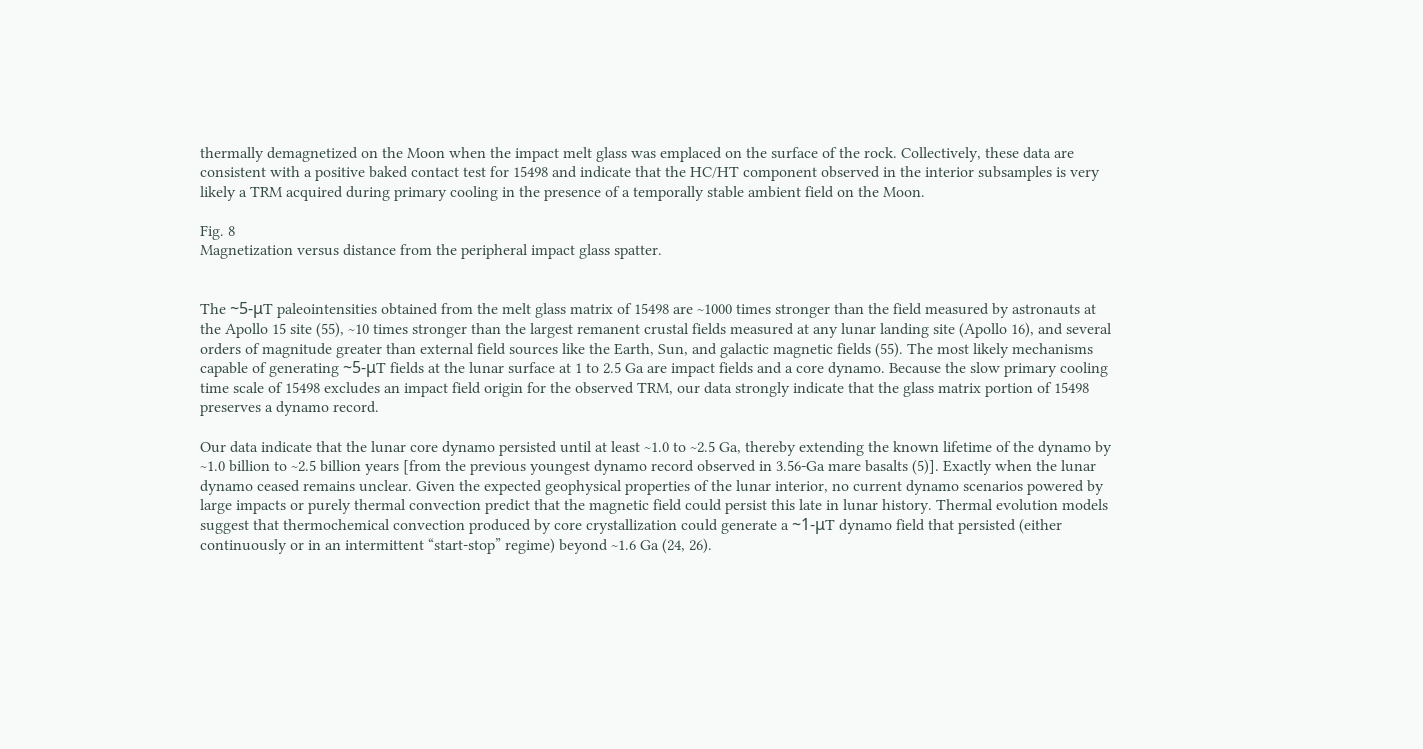thermally demagnetized on the Moon when the impact melt glass was emplaced on the surface of the rock. Collectively, these data are consistent with a positive baked contact test for 15498 and indicate that the HC/HT component observed in the interior subsamples is very likely a TRM acquired during primary cooling in the presence of a temporally stable ambient field on the Moon.

Fig. 8
Magnetization versus distance from the peripheral impact glass spatter.


The ~5-μT paleointensities obtained from the melt glass matrix of 15498 are ~1000 times stronger than the field measured by astronauts at the Apollo 15 site (55), ~10 times stronger than the largest remanent crustal fields measured at any lunar landing site (Apollo 16), and several orders of magnitude greater than external field sources like the Earth, Sun, and galactic magnetic fields (55). The most likely mechanisms capable of generating ~5-μT fields at the lunar surface at 1 to 2.5 Ga are impact fields and a core dynamo. Because the slow primary cooling time scale of 15498 excludes an impact field origin for the observed TRM, our data strongly indicate that the glass matrix portion of 15498 preserves a dynamo record.

Our data indicate that the lunar core dynamo persisted until at least ~1.0 to ~2.5 Ga, thereby extending the known lifetime of the dynamo by ~1.0 billion to ~2.5 billion years [from the previous youngest dynamo record observed in 3.56-Ga mare basalts (5)]. Exactly when the lunar dynamo ceased remains unclear. Given the expected geophysical properties of the lunar interior, no current dynamo scenarios powered by large impacts or purely thermal convection predict that the magnetic field could persist this late in lunar history. Thermal evolution models suggest that thermochemical convection produced by core crystallization could generate a ~1-μT dynamo field that persisted (either continuously or in an intermittent “start-stop” regime) beyond ~1.6 Ga (24, 26).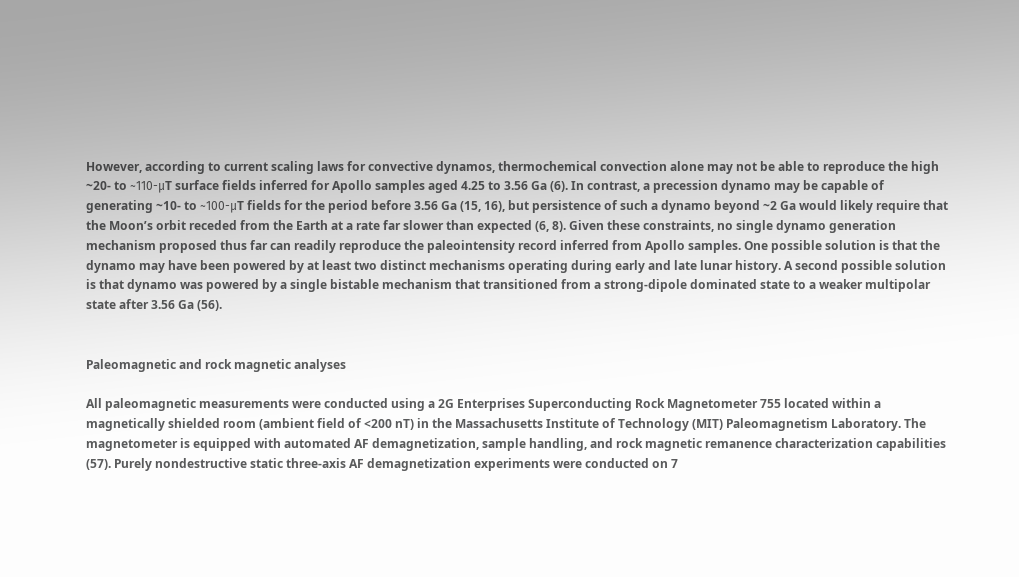However, according to current scaling laws for convective dynamos, thermochemical convection alone may not be able to reproduce the high ~20- to ~110-μT surface fields inferred for Apollo samples aged 4.25 to 3.56 Ga (6). In contrast, a precession dynamo may be capable of generating ~10- to ~100-μT fields for the period before 3.56 Ga (15, 16), but persistence of such a dynamo beyond ~2 Ga would likely require that the Moon’s orbit receded from the Earth at a rate far slower than expected (6, 8). Given these constraints, no single dynamo generation mechanism proposed thus far can readily reproduce the paleointensity record inferred from Apollo samples. One possible solution is that the dynamo may have been powered by at least two distinct mechanisms operating during early and late lunar history. A second possible solution is that dynamo was powered by a single bistable mechanism that transitioned from a strong-dipole dominated state to a weaker multipolar state after 3.56 Ga (56).


Paleomagnetic and rock magnetic analyses

All paleomagnetic measurements were conducted using a 2G Enterprises Superconducting Rock Magnetometer 755 located within a magnetically shielded room (ambient field of <200 nT) in the Massachusetts Institute of Technology (MIT) Paleomagnetism Laboratory. The magnetometer is equipped with automated AF demagnetization, sample handling, and rock magnetic remanence characterization capabilities (57). Purely nondestructive static three-axis AF demagnetization experiments were conducted on 7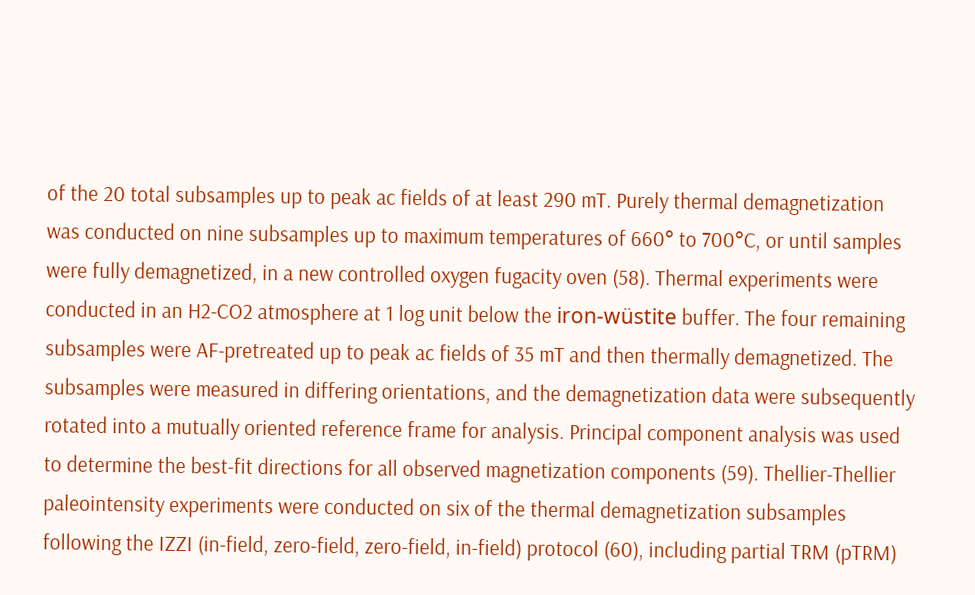of the 20 total subsamples up to peak ac fields of at least 290 mT. Purely thermal demagnetization was conducted on nine subsamples up to maximum temperatures of 660° to 700°C, or until samples were fully demagnetized, in a new controlled oxygen fugacity oven (58). Thermal experiments were conducted in an H2-CO2 atmosphere at 1 log unit below the iron-wüstite buffer. The four remaining subsamples were AF-pretreated up to peak ac fields of 35 mT and then thermally demagnetized. The subsamples were measured in differing orientations, and the demagnetization data were subsequently rotated into a mutually oriented reference frame for analysis. Principal component analysis was used to determine the best-fit directions for all observed magnetization components (59). Thellier-Thellier paleointensity experiments were conducted on six of the thermal demagnetization subsamples following the IZZI (in-field, zero-field, zero-field, in-field) protocol (60), including partial TRM (pTRM)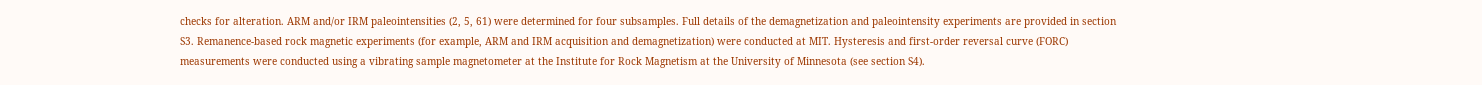checks for alteration. ARM and/or IRM paleointensities (2, 5, 61) were determined for four subsamples. Full details of the demagnetization and paleointensity experiments are provided in section S3. Remanence-based rock magnetic experiments (for example, ARM and IRM acquisition and demagnetization) were conducted at MIT. Hysteresis and first-order reversal curve (FORC) measurements were conducted using a vibrating sample magnetometer at the Institute for Rock Magnetism at the University of Minnesota (see section S4).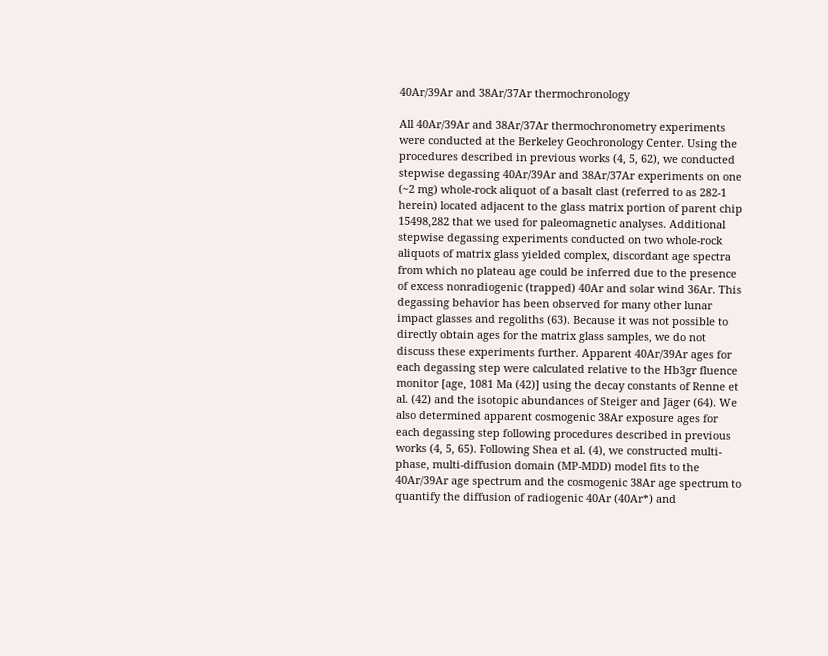40Ar/39Ar and 38Ar/37Ar thermochronology

All 40Ar/39Ar and 38Ar/37Ar thermochronometry experiments were conducted at the Berkeley Geochronology Center. Using the procedures described in previous works (4, 5, 62), we conducted stepwise degassing 40Ar/39Ar and 38Ar/37Ar experiments on one (~2 mg) whole-rock aliquot of a basalt clast (referred to as 282-1 herein) located adjacent to the glass matrix portion of parent chip 15498,282 that we used for paleomagnetic analyses. Additional stepwise degassing experiments conducted on two whole-rock aliquots of matrix glass yielded complex, discordant age spectra from which no plateau age could be inferred due to the presence of excess nonradiogenic (trapped) 40Ar and solar wind 36Ar. This degassing behavior has been observed for many other lunar impact glasses and regoliths (63). Because it was not possible to directly obtain ages for the matrix glass samples, we do not discuss these experiments further. Apparent 40Ar/39Ar ages for each degassing step were calculated relative to the Hb3gr fluence monitor [age, 1081 Ma (42)] using the decay constants of Renne et al. (42) and the isotopic abundances of Steiger and Jäger (64). We also determined apparent cosmogenic 38Ar exposure ages for each degassing step following procedures described in previous works (4, 5, 65). Following Shea et al. (4), we constructed multi-phase, multi-diffusion domain (MP-MDD) model fits to the 40Ar/39Ar age spectrum and the cosmogenic 38Ar age spectrum to quantify the diffusion of radiogenic 40Ar (40Ar*) and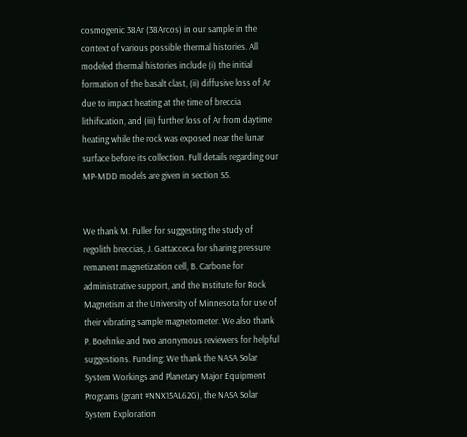cosmogenic 38Ar (38Arcos) in our sample in the context of various possible thermal histories. All modeled thermal histories include (i) the initial formation of the basalt clast, (ii) diffusive loss of Ar due to impact heating at the time of breccia lithification, and (iii) further loss of Ar from daytime heating while the rock was exposed near the lunar surface before its collection. Full details regarding our MP-MDD models are given in section S5.


We thank M. Fuller for suggesting the study of regolith breccias, J. Gattacceca for sharing pressure remanent magnetization cell, B. Carbone for administrative support, and the Institute for Rock Magnetism at the University of Minnesota for use of their vibrating sample magnetometer. We also thank P. Boehnke and two anonymous reviewers for helpful suggestions. Funding: We thank the NASA Solar System Workings and Planetary Major Equipment Programs (grant #NNX15AL62G), the NASA Solar System Exploration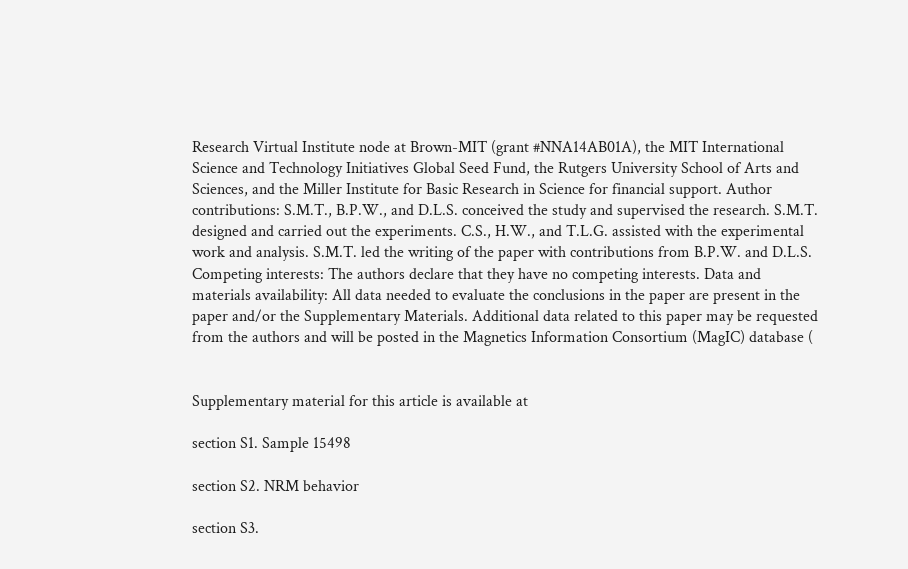Research Virtual Institute node at Brown-MIT (grant #NNA14AB01A), the MIT International Science and Technology Initiatives Global Seed Fund, the Rutgers University School of Arts and Sciences, and the Miller Institute for Basic Research in Science for financial support. Author contributions: S.M.T., B.P.W., and D.L.S. conceived the study and supervised the research. S.M.T. designed and carried out the experiments. C.S., H.W., and T.L.G. assisted with the experimental work and analysis. S.M.T. led the writing of the paper with contributions from B.P.W. and D.L.S. Competing interests: The authors declare that they have no competing interests. Data and materials availability: All data needed to evaluate the conclusions in the paper are present in the paper and/or the Supplementary Materials. Additional data related to this paper may be requested from the authors and will be posted in the Magnetics Information Consortium (MagIC) database (


Supplementary material for this article is available at

section S1. Sample 15498

section S2. NRM behavior

section S3.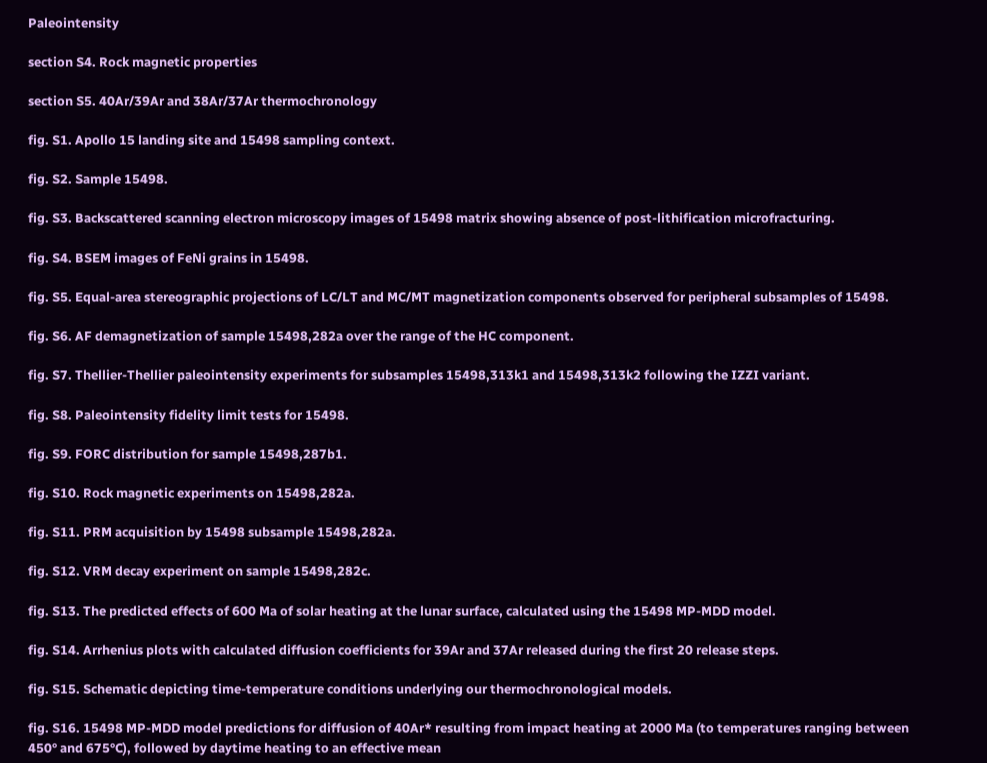Paleointensity

section S4. Rock magnetic properties

section S5. 40Ar/39Ar and 38Ar/37Ar thermochronology

fig. S1. Apollo 15 landing site and 15498 sampling context.

fig. S2. Sample 15498.

fig. S3. Backscattered scanning electron microscopy images of 15498 matrix showing absence of post-lithification microfracturing.

fig. S4. BSEM images of FeNi grains in 15498.

fig. S5. Equal-area stereographic projections of LC/LT and MC/MT magnetization components observed for peripheral subsamples of 15498.

fig. S6. AF demagnetization of sample 15498,282a over the range of the HC component.

fig. S7. Thellier-Thellier paleointensity experiments for subsamples 15498,313k1 and 15498,313k2 following the IZZI variant.

fig. S8. Paleointensity fidelity limit tests for 15498.

fig. S9. FORC distribution for sample 15498,287b1.

fig. S10. Rock magnetic experiments on 15498,282a.

fig. S11. PRM acquisition by 15498 subsample 15498,282a.

fig. S12. VRM decay experiment on sample 15498,282c.

fig. S13. The predicted effects of 600 Ma of solar heating at the lunar surface, calculated using the 15498 MP-MDD model.

fig. S14. Arrhenius plots with calculated diffusion coefficients for 39Ar and 37Ar released during the first 20 release steps.

fig. S15. Schematic depicting time-temperature conditions underlying our thermochronological models.

fig. S16. 15498 MP-MDD model predictions for diffusion of 40Ar* resulting from impact heating at 2000 Ma (to temperatures ranging between 450° and 675°C), followed by daytime heating to an effective mean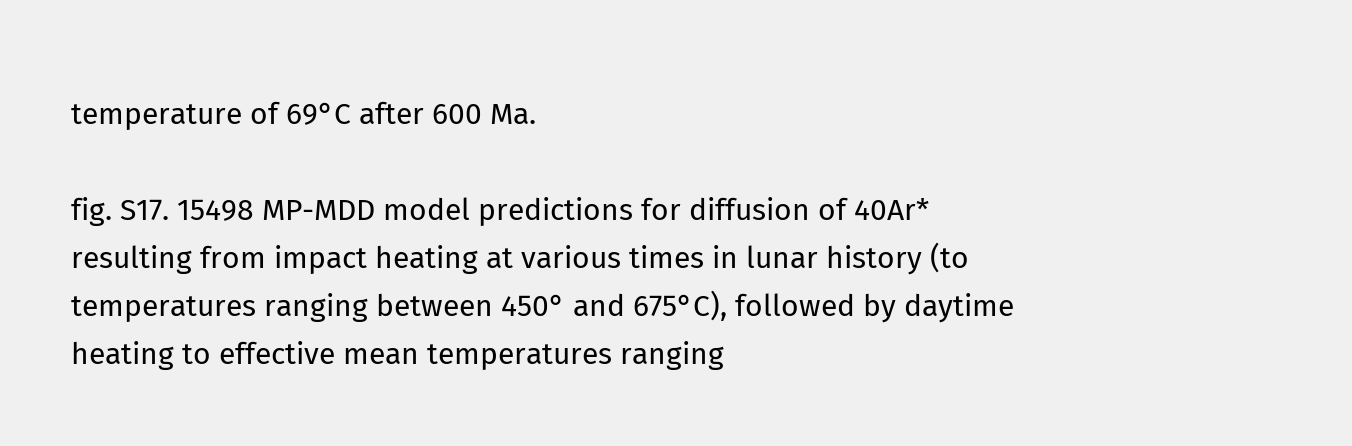temperature of 69°C after 600 Ma.

fig. S17. 15498 MP-MDD model predictions for diffusion of 40Ar* resulting from impact heating at various times in lunar history (to temperatures ranging between 450° and 675°C), followed by daytime heating to effective mean temperatures ranging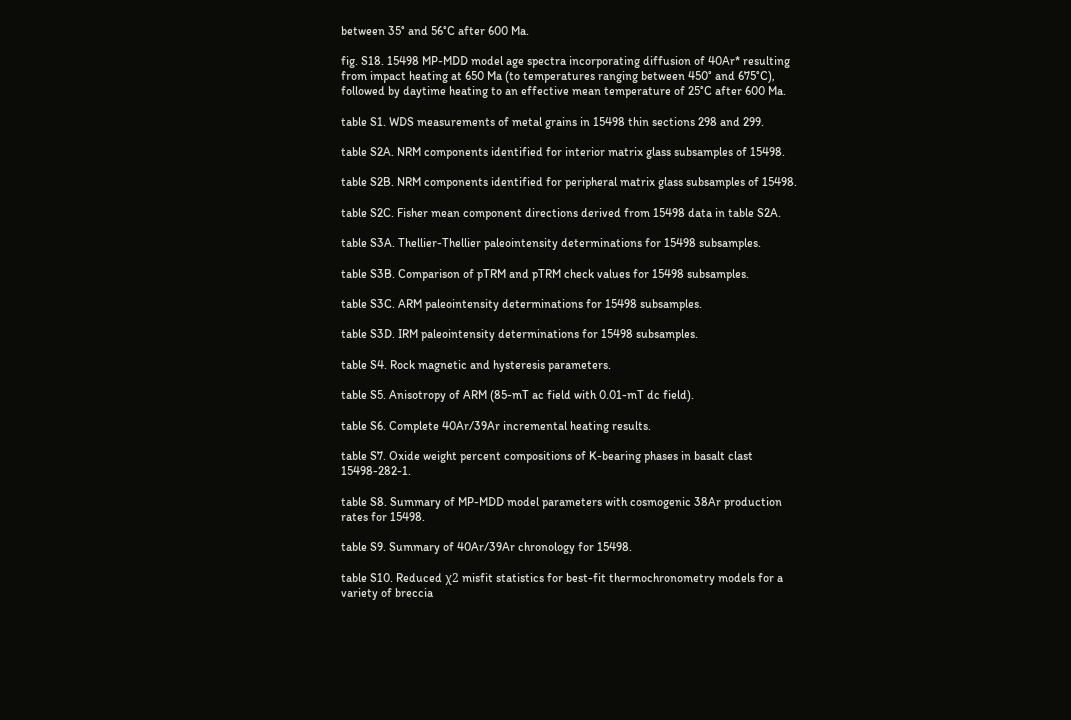between 35° and 56°C after 600 Ma.

fig. S18. 15498 MP-MDD model age spectra incorporating diffusion of 40Ar* resulting from impact heating at 650 Ma (to temperatures ranging between 450° and 675°C), followed by daytime heating to an effective mean temperature of 25°C after 600 Ma.

table S1. WDS measurements of metal grains in 15498 thin sections 298 and 299.

table S2A. NRM components identified for interior matrix glass subsamples of 15498.

table S2B. NRM components identified for peripheral matrix glass subsamples of 15498.

table S2C. Fisher mean component directions derived from 15498 data in table S2A.

table S3A. Thellier-Thellier paleointensity determinations for 15498 subsamples.

table S3B. Comparison of pTRM and pTRM check values for 15498 subsamples.

table S3C. ARM paleointensity determinations for 15498 subsamples.

table S3D. IRM paleointensity determinations for 15498 subsamples.

table S4. Rock magnetic and hysteresis parameters.

table S5. Anisotropy of ARM (85-mT ac field with 0.01-mT dc field).

table S6. Complete 40Ar/39Ar incremental heating results.

table S7. Oxide weight percent compositions of K-bearing phases in basalt clast 15498-282-1.

table S8. Summary of MP-MDD model parameters with cosmogenic 38Ar production rates for 15498.

table S9. Summary of 40Ar/39Ar chronology for 15498.

table S10. Reduced χ2 misfit statistics for best-fit thermochronometry models for a variety of breccia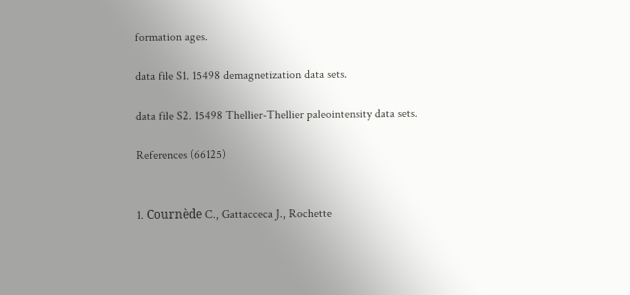formation ages.

data file S1. 15498 demagnetization data sets.

data file S2. 15498 Thellier-Thellier paleointensity data sets.

References (66125)


1. Cournède C., Gattacceca J., Rochette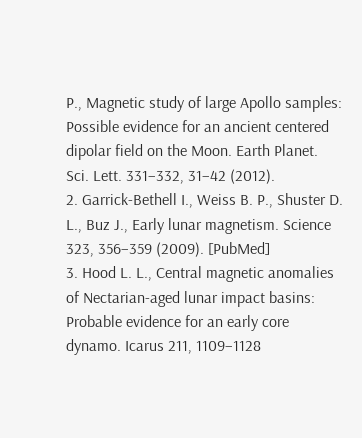P., Magnetic study of large Apollo samples: Possible evidence for an ancient centered dipolar field on the Moon. Earth Planet. Sci. Lett. 331–332, 31–42 (2012).
2. Garrick-Bethell I., Weiss B. P., Shuster D. L., Buz J., Early lunar magnetism. Science 323, 356–359 (2009). [PubMed]
3. Hood L. L., Central magnetic anomalies of Nectarian-aged lunar impact basins: Probable evidence for an early core dynamo. Icarus 211, 1109–1128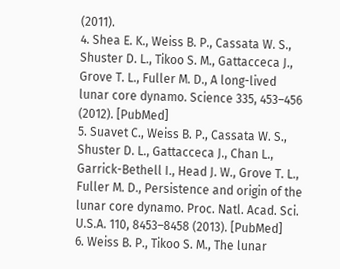(2011).
4. Shea E. K., Weiss B. P., Cassata W. S., Shuster D. L., Tikoo S. M., Gattacceca J., Grove T. L., Fuller M. D., A long-lived lunar core dynamo. Science 335, 453–456 (2012). [PubMed]
5. Suavet C., Weiss B. P., Cassata W. S., Shuster D. L., Gattacceca J., Chan L., Garrick-Bethell I., Head J. W., Grove T. L., Fuller M. D., Persistence and origin of the lunar core dynamo. Proc. Natl. Acad. Sci. U.S.A. 110, 8453–8458 (2013). [PubMed]
6. Weiss B. P., Tikoo S. M., The lunar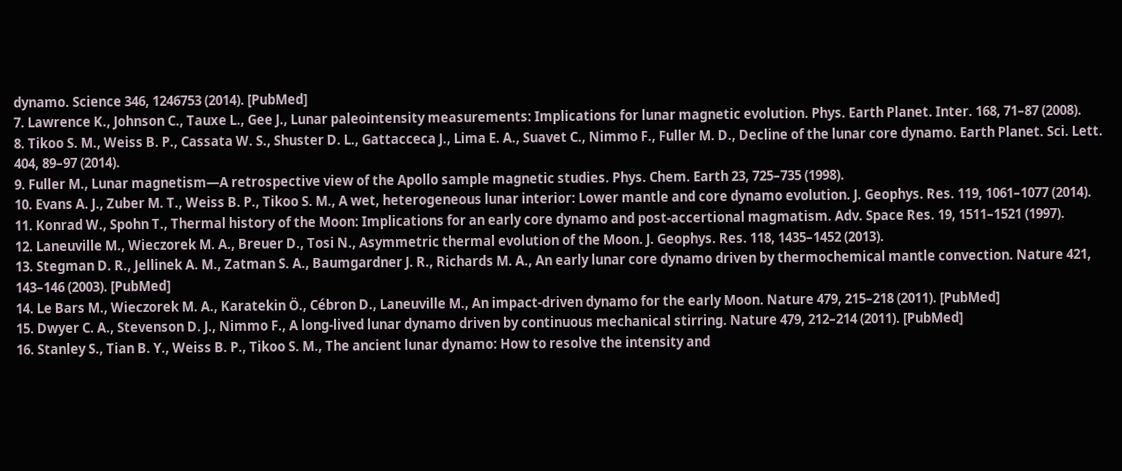dynamo. Science 346, 1246753 (2014). [PubMed]
7. Lawrence K., Johnson C., Tauxe L., Gee J., Lunar paleointensity measurements: Implications for lunar magnetic evolution. Phys. Earth Planet. Inter. 168, 71–87 (2008).
8. Tikoo S. M., Weiss B. P., Cassata W. S., Shuster D. L., Gattacceca J., Lima E. A., Suavet C., Nimmo F., Fuller M. D., Decline of the lunar core dynamo. Earth Planet. Sci. Lett. 404, 89–97 (2014).
9. Fuller M., Lunar magnetism—A retrospective view of the Apollo sample magnetic studies. Phys. Chem. Earth 23, 725–735 (1998).
10. Evans A. J., Zuber M. T., Weiss B. P., Tikoo S. M., A wet, heterogeneous lunar interior: Lower mantle and core dynamo evolution. J. Geophys. Res. 119, 1061–1077 (2014).
11. Konrad W., Spohn T., Thermal history of the Moon: Implications for an early core dynamo and post-accertional magmatism. Adv. Space Res. 19, 1511–1521 (1997).
12. Laneuville M., Wieczorek M. A., Breuer D., Tosi N., Asymmetric thermal evolution of the Moon. J. Geophys. Res. 118, 1435–1452 (2013).
13. Stegman D. R., Jellinek A. M., Zatman S. A., Baumgardner J. R., Richards M. A., An early lunar core dynamo driven by thermochemical mantle convection. Nature 421, 143–146 (2003). [PubMed]
14. Le Bars M., Wieczorek M. A., Karatekin Ö., Cébron D., Laneuville M., An impact-driven dynamo for the early Moon. Nature 479, 215–218 (2011). [PubMed]
15. Dwyer C. A., Stevenson D. J., Nimmo F., A long-lived lunar dynamo driven by continuous mechanical stirring. Nature 479, 212–214 (2011). [PubMed]
16. Stanley S., Tian B. Y., Weiss B. P., Tikoo S. M., The ancient lunar dynamo: How to resolve the intensity and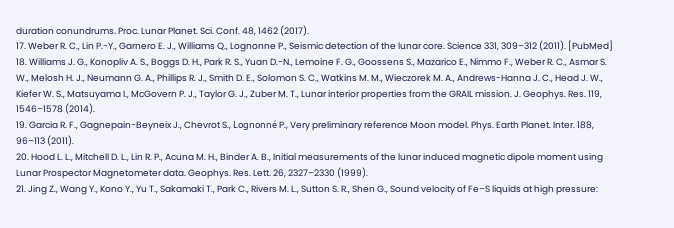duration conundrums. Proc. Lunar Planet. Sci. Conf. 48, 1462 (2017).
17. Weber R. C., Lin P.-Y., Garnero E. J., Williams Q., Lognonne P., Seismic detection of the lunar core. Science 331, 309–312 (2011). [PubMed]
18. Williams J. G., Konopliv A. S., Boggs D. H., Park R. S., Yuan D.-N., Lemoine F. G., Goossens S., Mazarico E., Nimmo F., Weber R. C., Asmar S. W., Melosh H. J., Neumann G. A., Phillips R. J., Smith D. E., Solomon S. C., Watkins M. M., Wieczorek M. A., Andrews-Hanna J. C., Head J. W., Kiefer W. S., Matsuyama I., McGovern P. J., Taylor G. J., Zuber M. T., Lunar interior properties from the GRAIL mission. J. Geophys. Res. 119, 1546–1578 (2014).
19. Garcia R. F., Gagnepain-Beyneix J., Chevrot S., Lognonné P., Very preliminary reference Moon model. Phys. Earth Planet. Inter. 188, 96–113 (2011).
20. Hood L. L., Mitchell D. L., Lin R. P., Acuna M. H., Binder A. B., Initial measurements of the lunar induced magnetic dipole moment using Lunar Prospector Magnetometer data. Geophys. Res. Lett. 26, 2327–2330 (1999).
21. Jing Z., Wang Y., Kono Y., Yu T., Sakamaki T., Park C., Rivers M. L., Sutton S. R., Shen G., Sound velocity of Fe–S liquids at high pressure: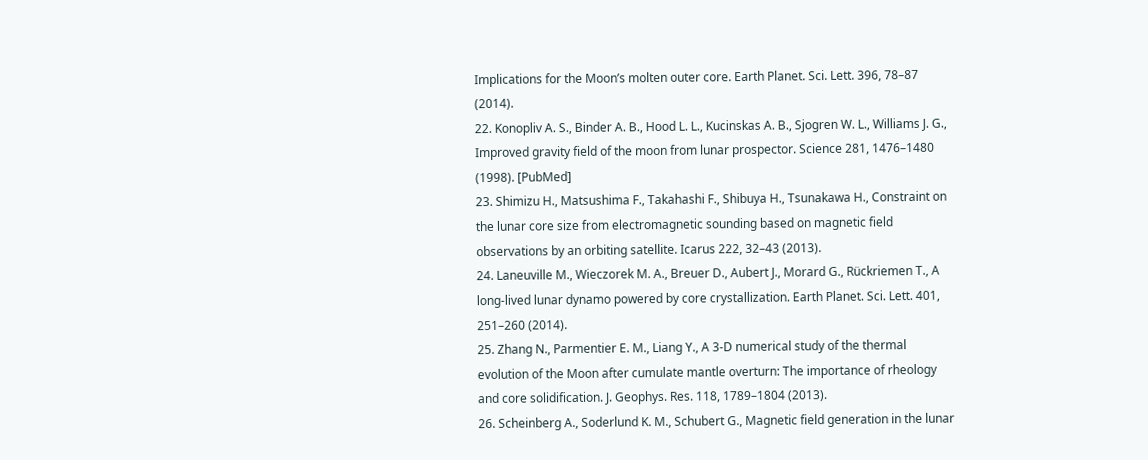Implications for the Moon’s molten outer core. Earth Planet. Sci. Lett. 396, 78–87 (2014).
22. Konopliv A. S., Binder A. B., Hood L. L., Kucinskas A. B., Sjogren W. L., Williams J. G., Improved gravity field of the moon from lunar prospector. Science 281, 1476–1480 (1998). [PubMed]
23. Shimizu H., Matsushima F., Takahashi F., Shibuya H., Tsunakawa H., Constraint on the lunar core size from electromagnetic sounding based on magnetic field observations by an orbiting satellite. Icarus 222, 32–43 (2013).
24. Laneuville M., Wieczorek M. A., Breuer D., Aubert J., Morard G., Rückriemen T., A long-lived lunar dynamo powered by core crystallization. Earth Planet. Sci. Lett. 401, 251–260 (2014).
25. Zhang N., Parmentier E. M., Liang Y., A 3-D numerical study of the thermal evolution of the Moon after cumulate mantle overturn: The importance of rheology and core solidification. J. Geophys. Res. 118, 1789–1804 (2013).
26. Scheinberg A., Soderlund K. M., Schubert G., Magnetic field generation in the lunar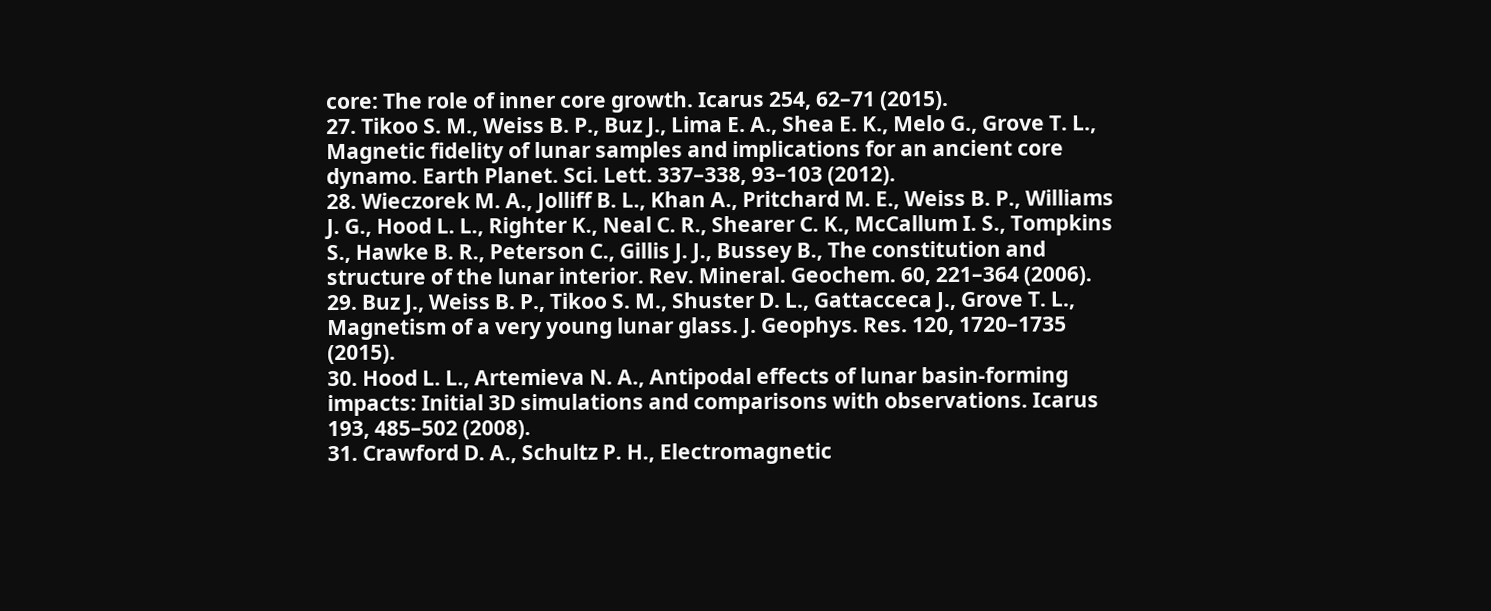core: The role of inner core growth. Icarus 254, 62–71 (2015).
27. Tikoo S. M., Weiss B. P., Buz J., Lima E. A., Shea E. K., Melo G., Grove T. L., Magnetic fidelity of lunar samples and implications for an ancient core dynamo. Earth Planet. Sci. Lett. 337–338, 93–103 (2012).
28. Wieczorek M. A., Jolliff B. L., Khan A., Pritchard M. E., Weiss B. P., Williams J. G., Hood L. L., Righter K., Neal C. R., Shearer C. K., McCallum I. S., Tompkins S., Hawke B. R., Peterson C., Gillis J. J., Bussey B., The constitution and structure of the lunar interior. Rev. Mineral. Geochem. 60, 221–364 (2006).
29. Buz J., Weiss B. P., Tikoo S. M., Shuster D. L., Gattacceca J., Grove T. L., Magnetism of a very young lunar glass. J. Geophys. Res. 120, 1720–1735 (2015).
30. Hood L. L., Artemieva N. A., Antipodal effects of lunar basin-forming impacts: Initial 3D simulations and comparisons with observations. Icarus 193, 485–502 (2008).
31. Crawford D. A., Schultz P. H., Electromagnetic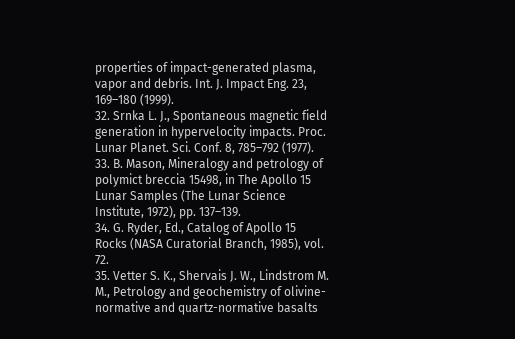properties of impact-generated plasma, vapor and debris. Int. J. Impact Eng. 23, 169–180 (1999).
32. Srnka L. J., Spontaneous magnetic field generation in hypervelocity impacts. Proc. Lunar Planet. Sci. Conf. 8, 785–792 (1977).
33. B. Mason, Mineralogy and petrology of polymict breccia 15498, in The Apollo 15 Lunar Samples (The Lunar Science Institute, 1972), pp. 137–139.
34. G. Ryder, Ed., Catalog of Apollo 15 Rocks (NASA Curatorial Branch, 1985), vol. 72.
35. Vetter S. K., Shervais J. W., Lindstrom M. M., Petrology and geochemistry of olivine-normative and quartz-normative basalts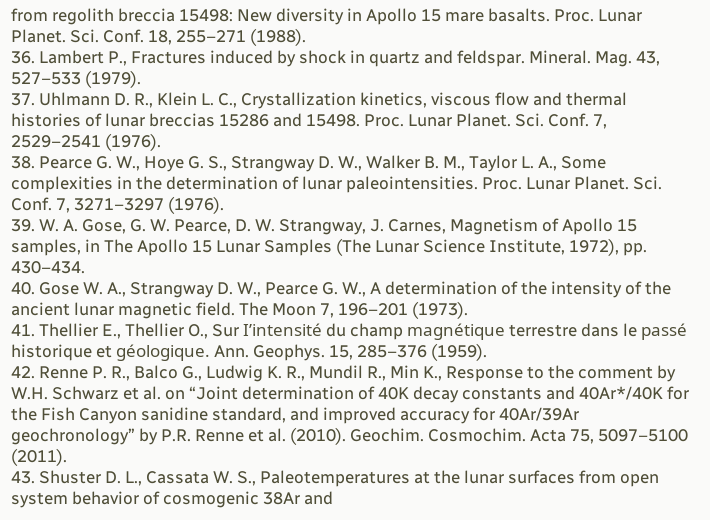from regolith breccia 15498: New diversity in Apollo 15 mare basalts. Proc. Lunar Planet. Sci. Conf. 18, 255–271 (1988).
36. Lambert P., Fractures induced by shock in quartz and feldspar. Mineral. Mag. 43, 527–533 (1979).
37. Uhlmann D. R., Klein L. C., Crystallization kinetics, viscous flow and thermal histories of lunar breccias 15286 and 15498. Proc. Lunar Planet. Sci. Conf. 7, 2529–2541 (1976).
38. Pearce G. W., Hoye G. S., Strangway D. W., Walker B. M., Taylor L. A., Some complexities in the determination of lunar paleointensities. Proc. Lunar Planet. Sci. Conf. 7, 3271–3297 (1976).
39. W. A. Gose, G. W. Pearce, D. W. Strangway, J. Carnes, Magnetism of Apollo 15 samples, in The Apollo 15 Lunar Samples (The Lunar Science Institute, 1972), pp. 430–434.
40. Gose W. A., Strangway D. W., Pearce G. W., A determination of the intensity of the ancient lunar magnetic field. The Moon 7, 196–201 (1973).
41. Thellier E., Thellier O., Sur I’intensité du champ magnétique terrestre dans le passé historique et géologique. Ann. Geophys. 15, 285–376 (1959).
42. Renne P. R., Balco G., Ludwig K. R., Mundil R., Min K., Response to the comment by W.H. Schwarz et al. on “Joint determination of 40K decay constants and 40Ar*/40K for the Fish Canyon sanidine standard, and improved accuracy for 40Ar/39Ar geochronology” by P.R. Renne et al. (2010). Geochim. Cosmochim. Acta 75, 5097–5100 (2011).
43. Shuster D. L., Cassata W. S., Paleotemperatures at the lunar surfaces from open system behavior of cosmogenic 38Ar and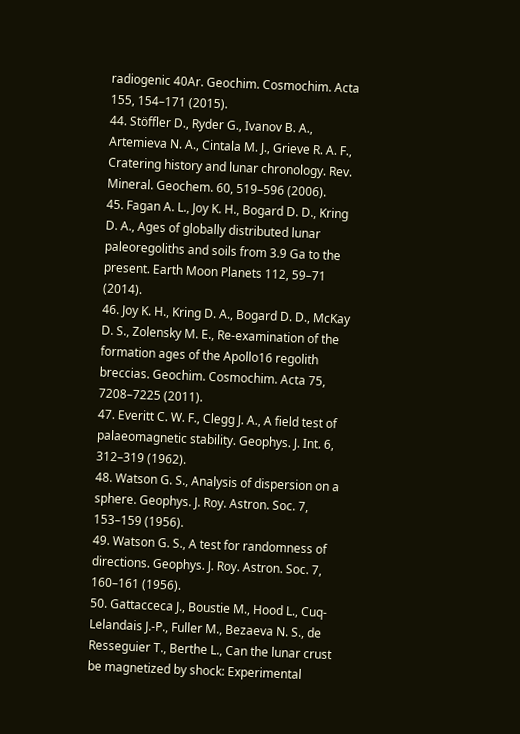radiogenic 40Ar. Geochim. Cosmochim. Acta 155, 154–171 (2015).
44. Stöffler D., Ryder G., Ivanov B. A., Artemieva N. A., Cintala M. J., Grieve R. A. F., Cratering history and lunar chronology. Rev. Mineral. Geochem. 60, 519–596 (2006).
45. Fagan A. L., Joy K. H., Bogard D. D., Kring D. A., Ages of globally distributed lunar paleoregoliths and soils from 3.9 Ga to the present. Earth Moon Planets 112, 59–71 (2014).
46. Joy K. H., Kring D. A., Bogard D. D., McKay D. S., Zolensky M. E., Re-examination of the formation ages of the Apollo16 regolith breccias. Geochim. Cosmochim. Acta 75, 7208–7225 (2011).
47. Everitt C. W. F., Clegg J. A., A field test of palaeomagnetic stability. Geophys. J. Int. 6, 312–319 (1962).
48. Watson G. S., Analysis of dispersion on a sphere. Geophys. J. Roy. Astron. Soc. 7, 153–159 (1956).
49. Watson G. S., A test for randomness of directions. Geophys. J. Roy. Astron. Soc. 7, 160–161 (1956).
50. Gattacceca J., Boustie M., Hood L., Cuq-Lelandais J.-P., Fuller M., Bezaeva N. S., de Resseguier T., Berthe L., Can the lunar crust be magnetized by shock: Experimental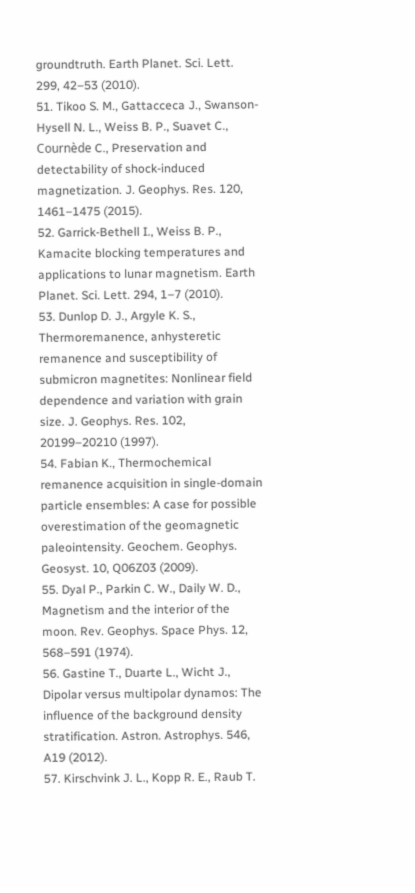groundtruth. Earth Planet. Sci. Lett. 299, 42–53 (2010).
51. Tikoo S. M., Gattacceca J., Swanson-Hysell N. L., Weiss B. P., Suavet C., Cournède C., Preservation and detectability of shock-induced magnetization. J. Geophys. Res. 120, 1461–1475 (2015).
52. Garrick-Bethell I., Weiss B. P., Kamacite blocking temperatures and applications to lunar magnetism. Earth Planet. Sci. Lett. 294, 1–7 (2010).
53. Dunlop D. J., Argyle K. S., Thermoremanence, anhysteretic remanence and susceptibility of submicron magnetites: Nonlinear field dependence and variation with grain size. J. Geophys. Res. 102, 20199–20210 (1997).
54. Fabian K., Thermochemical remanence acquisition in single-domain particle ensembles: A case for possible overestimation of the geomagnetic paleointensity. Geochem. Geophys. Geosyst. 10, Q06Z03 (2009).
55. Dyal P., Parkin C. W., Daily W. D., Magnetism and the interior of the moon. Rev. Geophys. Space Phys. 12, 568–591 (1974).
56. Gastine T., Duarte L., Wicht J., Dipolar versus multipolar dynamos: The influence of the background density stratification. Astron. Astrophys. 546, A19 (2012).
57. Kirschvink J. L., Kopp R. E., Raub T.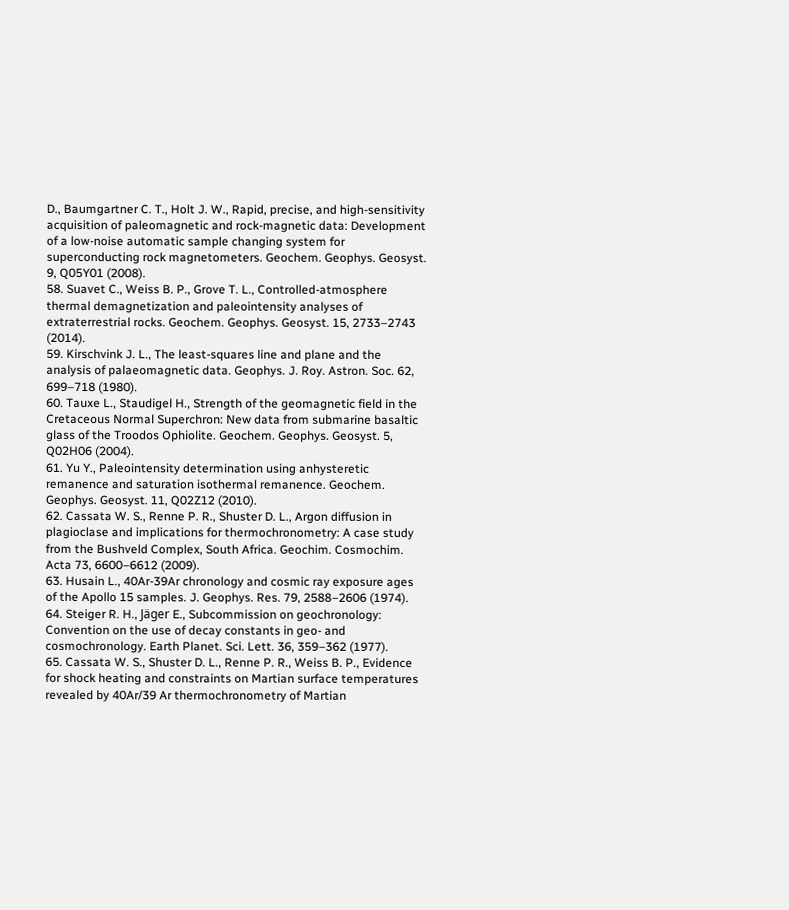D., Baumgartner C. T., Holt J. W., Rapid, precise, and high-sensitivity acquisition of paleomagnetic and rock-magnetic data: Development of a low-noise automatic sample changing system for superconducting rock magnetometers. Geochem. Geophys. Geosyst. 9, Q05Y01 (2008).
58. Suavet C., Weiss B. P., Grove T. L., Controlled-atmosphere thermal demagnetization and paleointensity analyses of extraterrestrial rocks. Geochem. Geophys. Geosyst. 15, 2733–2743 (2014).
59. Kirschvink J. L., The least-squares line and plane and the analysis of palaeomagnetic data. Geophys. J. Roy. Astron. Soc. 62, 699–718 (1980).
60. Tauxe L., Staudigel H., Strength of the geomagnetic field in the Cretaceous Normal Superchron: New data from submarine basaltic glass of the Troodos Ophiolite. Geochem. Geophys. Geosyst. 5, Q02H06 (2004).
61. Yu Y., Paleointensity determination using anhysteretic remanence and saturation isothermal remanence. Geochem. Geophys. Geosyst. 11, Q02Z12 (2010).
62. Cassata W. S., Renne P. R., Shuster D. L., Argon diffusion in plagioclase and implications for thermochronometry: A case study from the Bushveld Complex, South Africa. Geochim. Cosmochim. Acta 73, 6600–6612 (2009).
63. Husain L., 40Ar-39Ar chronology and cosmic ray exposure ages of the Apollo 15 samples. J. Geophys. Res. 79, 2588–2606 (1974).
64. Steiger R. H., Jäger E., Subcommission on geochronology: Convention on the use of decay constants in geo- and cosmochronology. Earth Planet. Sci. Lett. 36, 359–362 (1977).
65. Cassata W. S., Shuster D. L., Renne P. R., Weiss B. P., Evidence for shock heating and constraints on Martian surface temperatures revealed by 40Ar/39 Ar thermochronometry of Martian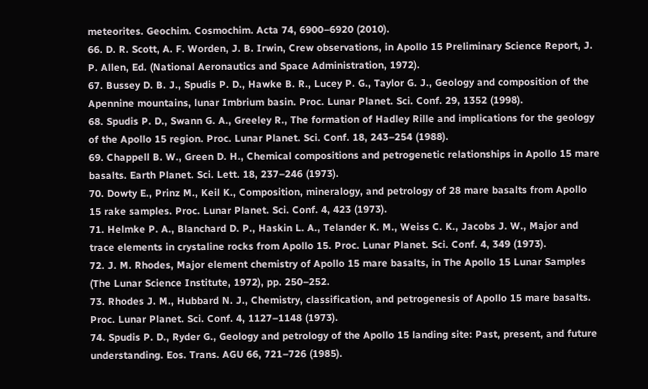meteorites. Geochim. Cosmochim. Acta 74, 6900–6920 (2010).
66. D. R. Scott, A. F. Worden, J. B. Irwin, Crew observations, in Apollo 15 Preliminary Science Report, J. P. Allen, Ed. (National Aeronautics and Space Administration, 1972).
67. Bussey D. B. J., Spudis P. D., Hawke B. R., Lucey P. G., Taylor G. J., Geology and composition of the Apennine mountains, lunar Imbrium basin. Proc. Lunar Planet. Sci. Conf. 29, 1352 (1998).
68. Spudis P. D., Swann G. A., Greeley R., The formation of Hadley Rille and implications for the geology of the Apollo 15 region. Proc. Lunar Planet. Sci. Conf. 18, 243–254 (1988).
69. Chappell B. W., Green D. H., Chemical compositions and petrogenetic relationships in Apollo 15 mare basalts. Earth Planet. Sci. Lett. 18, 237–246 (1973).
70. Dowty E., Prinz M., Keil K., Composition, mineralogy, and petrology of 28 mare basalts from Apollo 15 rake samples. Proc. Lunar Planet. Sci. Conf. 4, 423 (1973).
71. Helmke P. A., Blanchard D. P., Haskin L. A., Telander K. M., Weiss C. K., Jacobs J. W., Major and trace elements in crystaline rocks from Apollo 15. Proc. Lunar Planet. Sci. Conf. 4, 349 (1973).
72. J. M. Rhodes, Major element chemistry of Apollo 15 mare basalts, in The Apollo 15 Lunar Samples (The Lunar Science Institute, 1972), pp. 250–252.
73. Rhodes J. M., Hubbard N. J., Chemistry, classification, and petrogenesis of Apollo 15 mare basalts. Proc. Lunar Planet. Sci. Conf. 4, 1127–1148 (1973).
74. Spudis P. D., Ryder G., Geology and petrology of the Apollo 15 landing site: Past, present, and future understanding. Eos. Trans. AGU 66, 721–726 (1985).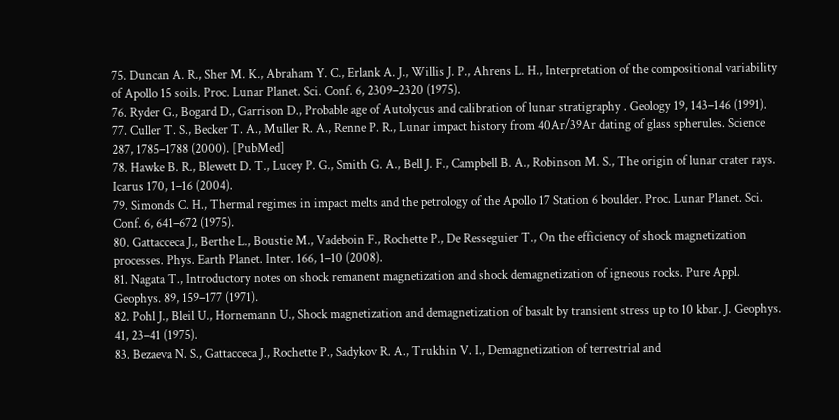75. Duncan A. R., Sher M. K., Abraham Y. C., Erlank A. J., Willis J. P., Ahrens L. H., Interpretation of the compositional variability of Apollo 15 soils. Proc. Lunar Planet. Sci. Conf. 6, 2309–2320 (1975).
76. Ryder G., Bogard D., Garrison D., Probable age of Autolycus and calibration of lunar stratigraphy . Geology 19, 143–146 (1991).
77. Culler T. S., Becker T. A., Muller R. A., Renne P. R., Lunar impact history from 40Ar/39Ar dating of glass spherules. Science 287, 1785–1788 (2000). [PubMed]
78. Hawke B. R., Blewett D. T., Lucey P. G., Smith G. A., Bell J. F., Campbell B. A., Robinson M. S., The origin of lunar crater rays. Icarus 170, 1–16 (2004).
79. Simonds C. H., Thermal regimes in impact melts and the petrology of the Apollo 17 Station 6 boulder. Proc. Lunar Planet. Sci. Conf. 6, 641–672 (1975).
80. Gattacceca J., Berthe L., Boustie M., Vadeboin F., Rochette P., De Resseguier T., On the efficiency of shock magnetization processes. Phys. Earth Planet. Inter. 166, 1–10 (2008).
81. Nagata T., Introductory notes on shock remanent magnetization and shock demagnetization of igneous rocks. Pure Appl. Geophys. 89, 159–177 (1971).
82. Pohl J., Bleil U., Hornemann U., Shock magnetization and demagnetization of basalt by transient stress up to 10 kbar. J. Geophys. 41, 23–41 (1975).
83. Bezaeva N. S., Gattacceca J., Rochette P., Sadykov R. A., Trukhin V. I., Demagnetization of terrestrial and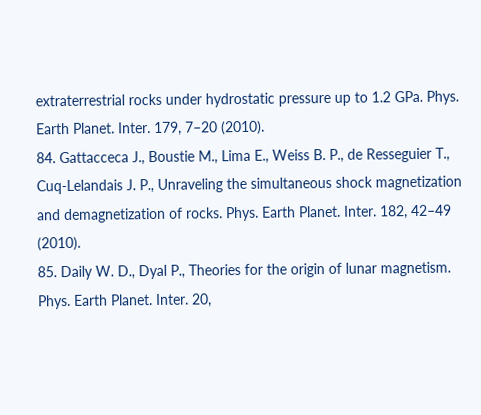extraterrestrial rocks under hydrostatic pressure up to 1.2 GPa. Phys. Earth Planet. Inter. 179, 7–20 (2010).
84. Gattacceca J., Boustie M., Lima E., Weiss B. P., de Resseguier T., Cuq-Lelandais J. P., Unraveling the simultaneous shock magnetization and demagnetization of rocks. Phys. Earth Planet. Inter. 182, 42–49 (2010).
85. Daily W. D., Dyal P., Theories for the origin of lunar magnetism. Phys. Earth Planet. Inter. 20,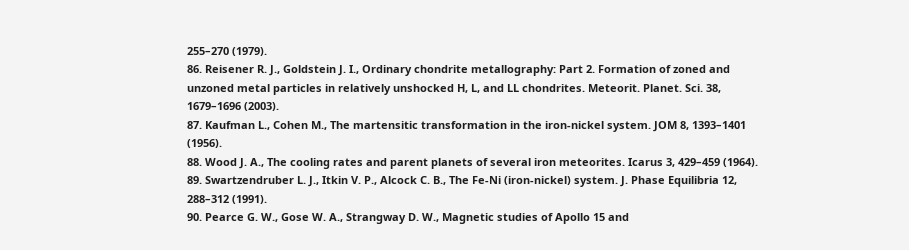255–270 (1979).
86. Reisener R. J., Goldstein J. I., Ordinary chondrite metallography: Part 2. Formation of zoned and unzoned metal particles in relatively unshocked H, L, and LL chondrites. Meteorit. Planet. Sci. 38, 1679–1696 (2003).
87. Kaufman L., Cohen M., The martensitic transformation in the iron-nickel system. JOM 8, 1393–1401 (1956).
88. Wood J. A., The cooling rates and parent planets of several iron meteorites. Icarus 3, 429–459 (1964).
89. Swartzendruber L. J., Itkin V. P., Alcock C. B., The Fe-Ni (iron-nickel) system. J. Phase Equilibria 12, 288–312 (1991).
90. Pearce G. W., Gose W. A., Strangway D. W., Magnetic studies of Apollo 15 and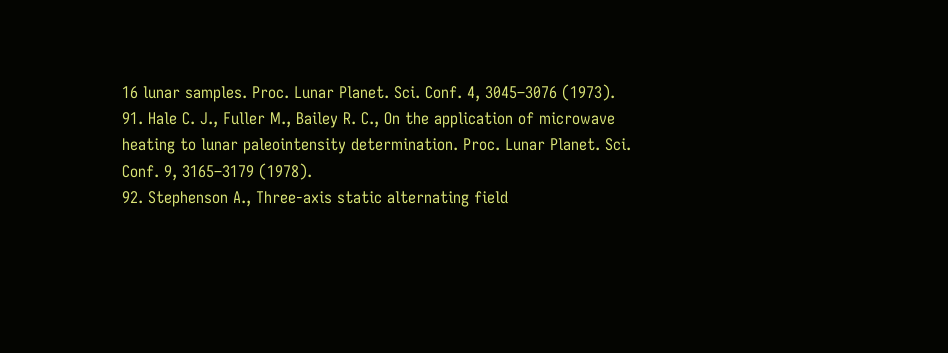16 lunar samples. Proc. Lunar Planet. Sci. Conf. 4, 3045–3076 (1973).
91. Hale C. J., Fuller M., Bailey R. C., On the application of microwave heating to lunar paleointensity determination. Proc. Lunar Planet. Sci. Conf. 9, 3165–3179 (1978).
92. Stephenson A., Three-axis static alternating field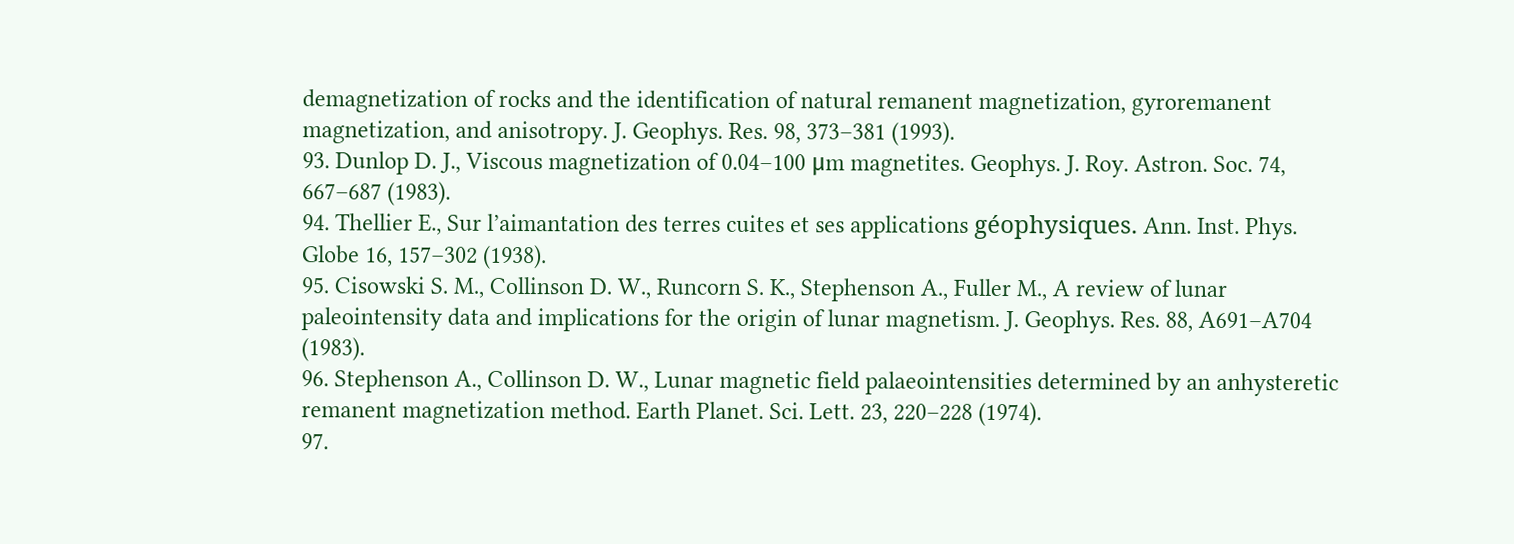demagnetization of rocks and the identification of natural remanent magnetization, gyroremanent magnetization, and anisotropy. J. Geophys. Res. 98, 373–381 (1993).
93. Dunlop D. J., Viscous magnetization of 0.04–100 μm magnetites. Geophys. J. Roy. Astron. Soc. 74, 667–687 (1983).
94. Thellier E., Sur l’aimantation des terres cuites et ses applications géophysiques. Ann. Inst. Phys. Globe 16, 157–302 (1938).
95. Cisowski S. M., Collinson D. W., Runcorn S. K., Stephenson A., Fuller M., A review of lunar paleointensity data and implications for the origin of lunar magnetism. J. Geophys. Res. 88, A691–A704 (1983).
96. Stephenson A., Collinson D. W., Lunar magnetic field palaeointensities determined by an anhysteretic remanent magnetization method. Earth Planet. Sci. Lett. 23, 220–228 (1974).
97.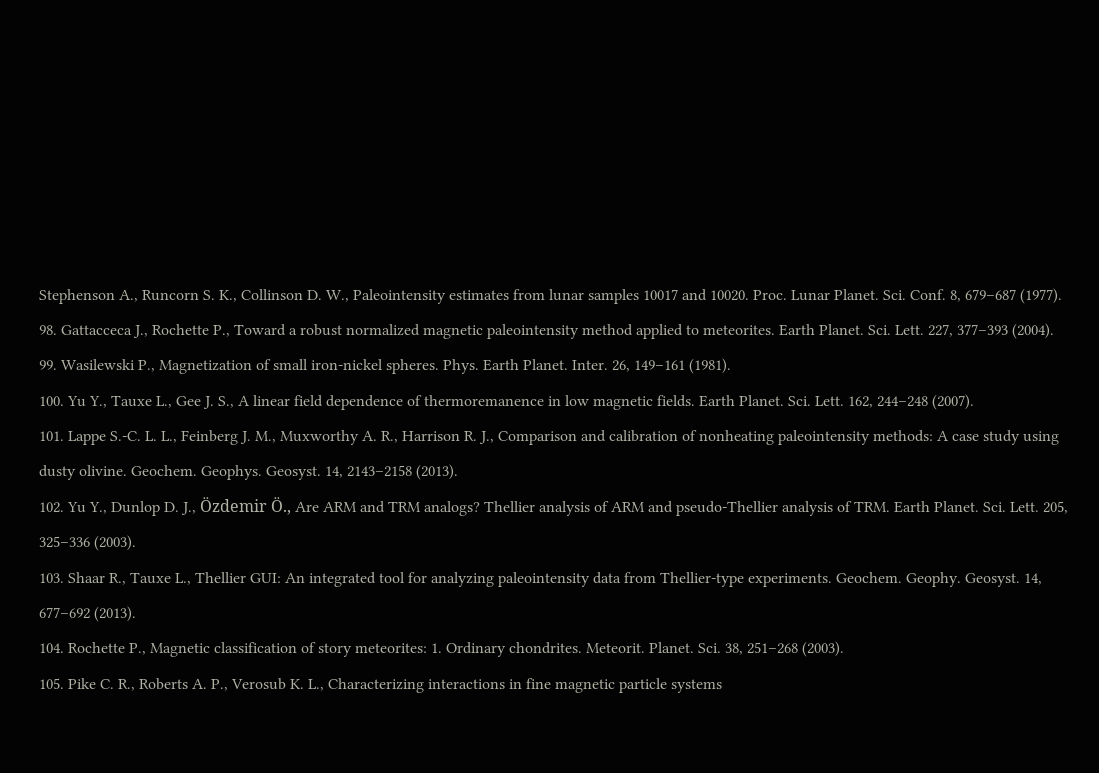Stephenson A., Runcorn S. K., Collinson D. W., Paleointensity estimates from lunar samples 10017 and 10020. Proc. Lunar Planet. Sci. Conf. 8, 679–687 (1977).
98. Gattacceca J., Rochette P., Toward a robust normalized magnetic paleointensity method applied to meteorites. Earth Planet. Sci. Lett. 227, 377–393 (2004).
99. Wasilewski P., Magnetization of small iron-nickel spheres. Phys. Earth Planet. Inter. 26, 149–161 (1981).
100. Yu Y., Tauxe L., Gee J. S., A linear field dependence of thermoremanence in low magnetic fields. Earth Planet. Sci. Lett. 162, 244–248 (2007).
101. Lappe S.-C. L. L., Feinberg J. M., Muxworthy A. R., Harrison R. J., Comparison and calibration of nonheating paleointensity methods: A case study using dusty olivine. Geochem. Geophys. Geosyst. 14, 2143–2158 (2013).
102. Yu Y., Dunlop D. J., Özdemir Ö., Are ARM and TRM analogs? Thellier analysis of ARM and pseudo-Thellier analysis of TRM. Earth Planet. Sci. Lett. 205, 325–336 (2003).
103. Shaar R., Tauxe L., Thellier GUI: An integrated tool for analyzing paleointensity data from Thellier-type experiments. Geochem. Geophy. Geosyst. 14, 677–692 (2013).
104. Rochette P., Magnetic classification of story meteorites: 1. Ordinary chondrites. Meteorit. Planet. Sci. 38, 251–268 (2003).
105. Pike C. R., Roberts A. P., Verosub K. L., Characterizing interactions in fine magnetic particle systems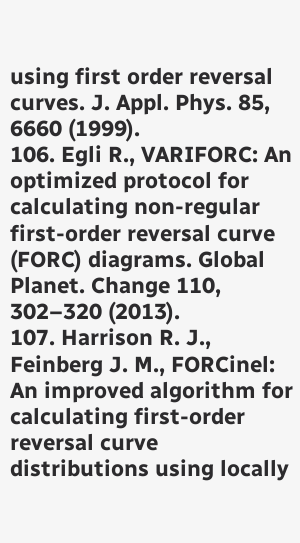using first order reversal curves. J. Appl. Phys. 85, 6660 (1999).
106. Egli R., VARIFORC: An optimized protocol for calculating non-regular first-order reversal curve (FORC) diagrams. Global Planet. Change 110, 302–320 (2013).
107. Harrison R. J., Feinberg J. M., FORCinel: An improved algorithm for calculating first-order reversal curve distributions using locally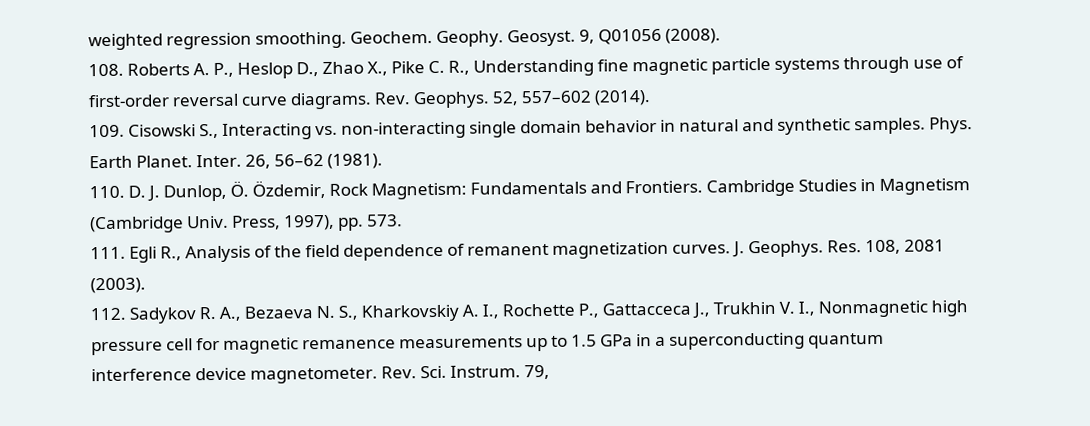weighted regression smoothing. Geochem. Geophy. Geosyst. 9, Q01056 (2008).
108. Roberts A. P., Heslop D., Zhao X., Pike C. R., Understanding fine magnetic particle systems through use of first-order reversal curve diagrams. Rev. Geophys. 52, 557–602 (2014).
109. Cisowski S., Interacting vs. non-interacting single domain behavior in natural and synthetic samples. Phys. Earth Planet. Inter. 26, 56–62 (1981).
110. D. J. Dunlop, Ö. Özdemir, Rock Magnetism: Fundamentals and Frontiers. Cambridge Studies in Magnetism (Cambridge Univ. Press, 1997), pp. 573.
111. Egli R., Analysis of the field dependence of remanent magnetization curves. J. Geophys. Res. 108, 2081 (2003).
112. Sadykov R. A., Bezaeva N. S., Kharkovskiy A. I., Rochette P., Gattacceca J., Trukhin V. I., Nonmagnetic high pressure cell for magnetic remanence measurements up to 1.5 GPa in a superconducting quantum interference device magnetometer. Rev. Sci. Instrum. 79,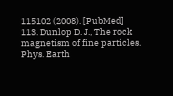115102 (2008). [PubMed]
113. Dunlop D. J., The rock magnetism of fine particles. Phys. Earth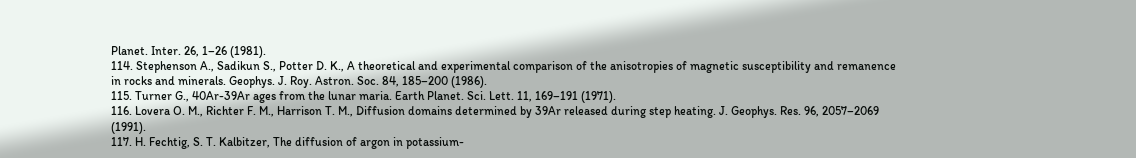Planet. Inter. 26, 1–26 (1981).
114. Stephenson A., Sadikun S., Potter D. K., A theoretical and experimental comparison of the anisotropies of magnetic susceptibility and remanence in rocks and minerals. Geophys. J. Roy. Astron. Soc. 84, 185–200 (1986).
115. Turner G., 40Ar-39Ar ages from the lunar maria. Earth Planet. Sci. Lett. 11, 169–191 (1971).
116. Lovera O. M., Richter F. M., Harrison T. M., Diffusion domains determined by 39Ar released during step heating. J. Geophys. Res. 96, 2057–2069 (1991).
117. H. Fechtig, S. T. Kalbitzer, The diffusion of argon in potassium-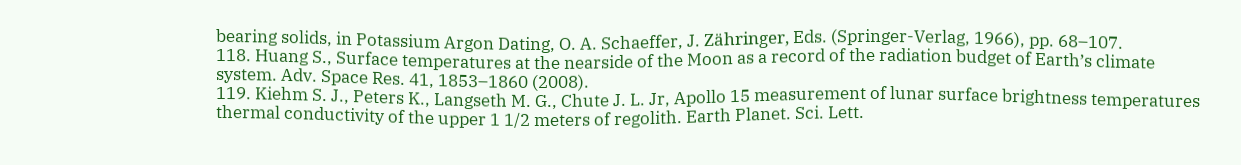bearing solids, in Potassium Argon Dating, O. A. Schaeffer, J. Zähringer, Eds. (Springer-Verlag, 1966), pp. 68–107.
118. Huang S., Surface temperatures at the nearside of the Moon as a record of the radiation budget of Earth’s climate system. Adv. Space Res. 41, 1853–1860 (2008).
119. Kiehm S. J., Peters K., Langseth M. G., Chute J. L. Jr, Apollo 15 measurement of lunar surface brightness temperatures thermal conductivity of the upper 1 1/2 meters of regolith. Earth Planet. Sci. Lett.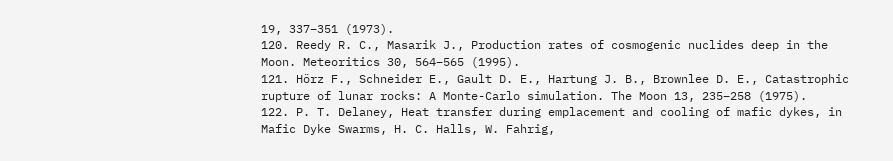19, 337–351 (1973).
120. Reedy R. C., Masarik J., Production rates of cosmogenic nuclides deep in the Moon. Meteoritics 30, 564–565 (1995).
121. Hörz F., Schneider E., Gault D. E., Hartung J. B., Brownlee D. E., Catastrophic rupture of lunar rocks: A Monte-Carlo simulation. The Moon 13, 235–258 (1975).
122. P. T. Delaney, Heat transfer during emplacement and cooling of mafic dykes, in Mafic Dyke Swarms, H. C. Halls, W. Fahrig,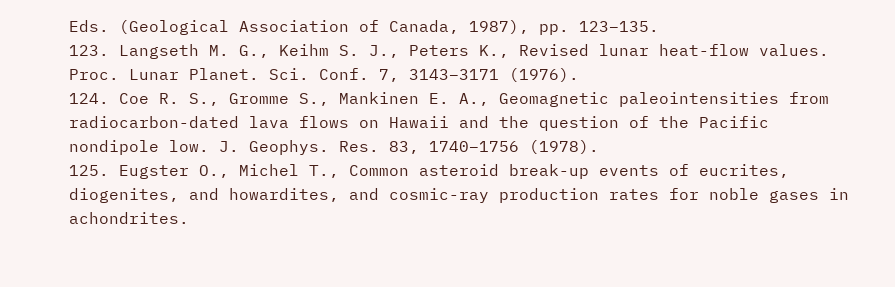Eds. (Geological Association of Canada, 1987), pp. 123–135.
123. Langseth M. G., Keihm S. J., Peters K., Revised lunar heat-flow values. Proc. Lunar Planet. Sci. Conf. 7, 3143–3171 (1976).
124. Coe R. S., Gromme S., Mankinen E. A., Geomagnetic paleointensities from radiocarbon-dated lava flows on Hawaii and the question of the Pacific nondipole low. J. Geophys. Res. 83, 1740–1756 (1978).
125. Eugster O., Michel T., Common asteroid break-up events of eucrites, diogenites, and howardites, and cosmic-ray production rates for noble gases in achondrites.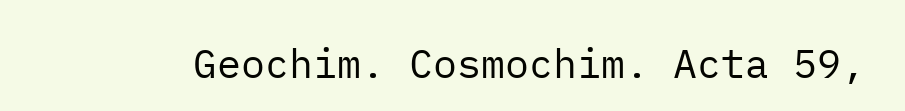Geochim. Cosmochim. Acta 59,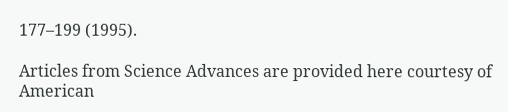177–199 (1995).

Articles from Science Advances are provided here courtesy of American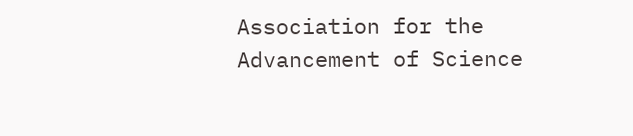Association for the Advancement of Science